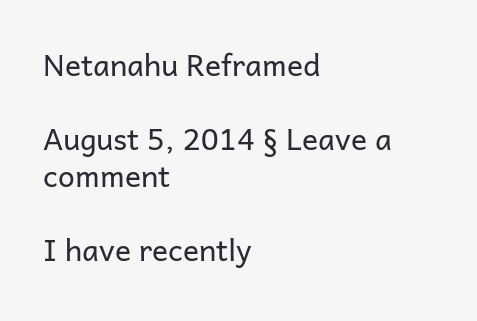Netanahu Reframed

August 5, 2014 § Leave a comment

I have recently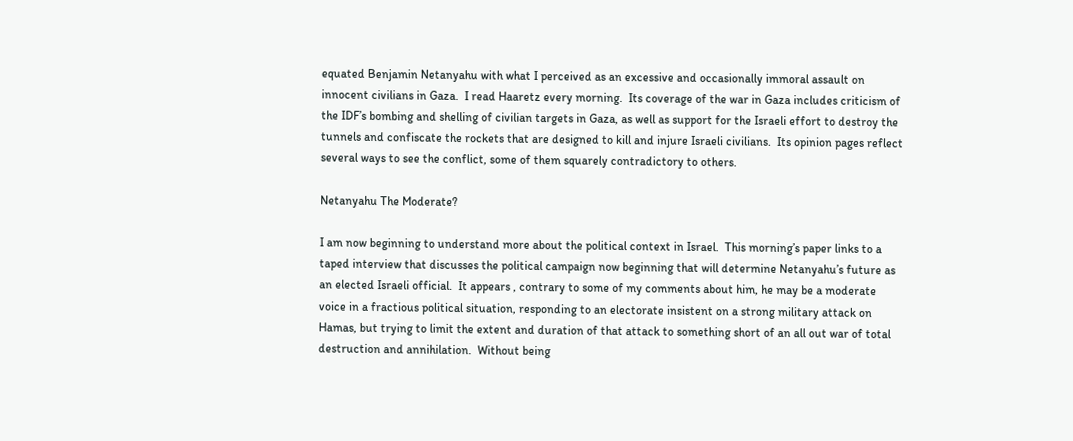equated Benjamin Netanyahu with what I perceived as an excessive and occasionally immoral assault on innocent civilians in Gaza.  I read Haaretz every morning.  Its coverage of the war in Gaza includes criticism of the IDF’s bombing and shelling of civilian targets in Gaza, as well as support for the Israeli effort to destroy the tunnels and confiscate the rockets that are designed to kill and injure Israeli civilians.  Its opinion pages reflect several ways to see the conflict, some of them squarely contradictory to others.

Netanyahu The Moderate?

I am now beginning to understand more about the political context in Israel.  This morning’s paper links to a taped interview that discusses the political campaign now beginning that will determine Netanyahu’s future as an elected Israeli official.  It appears , contrary to some of my comments about him, he may be a moderate voice in a fractious political situation, responding to an electorate insistent on a strong military attack on Hamas, but trying to limit the extent and duration of that attack to something short of an all out war of total destruction and annihilation.  Without being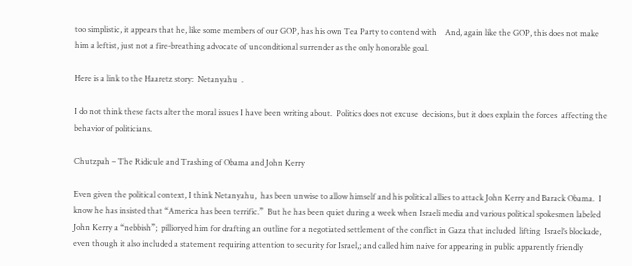too simplistic, it appears that he, like some members of our GOP, has his own Tea Party to contend with    And, again like the GOP, this does not make him a leftist, just not a fire-breathing advocate of unconditional surrender as the only honorable goal.

Here is a link to the Haaretz story:  Netanyahu  .

I do not think these facts alter the moral issues I have been writing about.  Politics does not excuse  decisions, but it does explain the forces  affecting the behavior of politicians.

Chutzpah – The Ridicule and Trashing of Obama and John Kerry

Even given the political context, I think Netanyahu,  has been unwise to allow himself and his political allies to attack John Kerry and Barack Obama.  I know he has insisted that “America has been terrific.”  But he has been quiet during a week when Israeli media and various political spokesmen labeled John Kerry a “nebbish”;  pillioryed him for drafting an outline for a negotiated settlement of the conflict in Gaza that included  lifting  Israel’s blockade, even though it also included a statement requiring attention to security for Israel,; and called him naive for appearing in public apparently friendly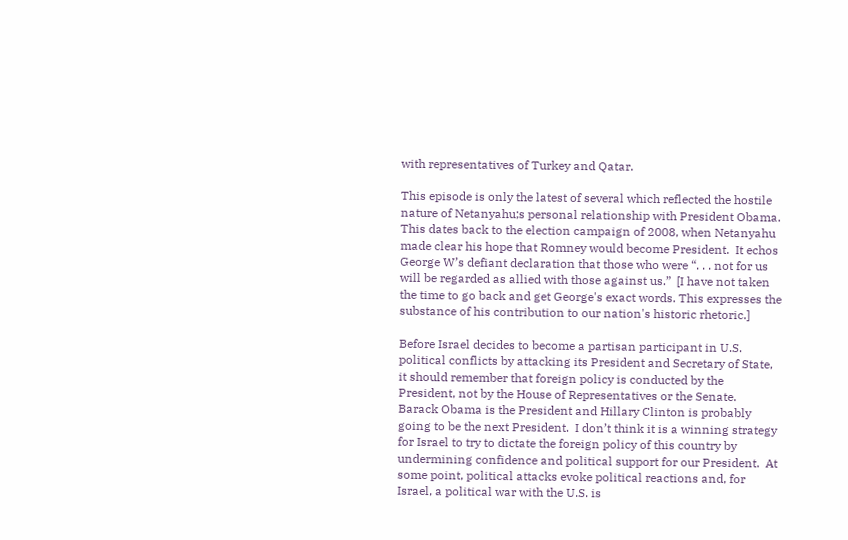with representatives of Turkey and Qatar.

This episode is only the latest of several which reflected the hostile nature of Netanyahu;s personal relationship with President Obama.  This dates back to the election campaign of 2008, when Netanyahu made clear his hope that Romney would become President.  It echos George W’s defiant declaration that those who were “. . . not for us will be regarded as allied with those against us.”  [I have not taken the time to go back and get George's exact words. This expresses the substance of his contribution to our nation's historic rhetoric.]

Before Israel decides to become a partisan participant in U.S. political conflicts by attacking its President and Secretary of State, it should remember that foreign policy is conducted by the President, not by the House of Representatives or the Senate.  Barack Obama is the President and Hillary Clinton is probably going to be the next President.  I don’t think it is a winning strategy for Israel to try to dictate the foreign policy of this country by undermining confidence and political support for our President.  At some point, political attacks evoke political reactions and, for Israel, a political war with the U.S. is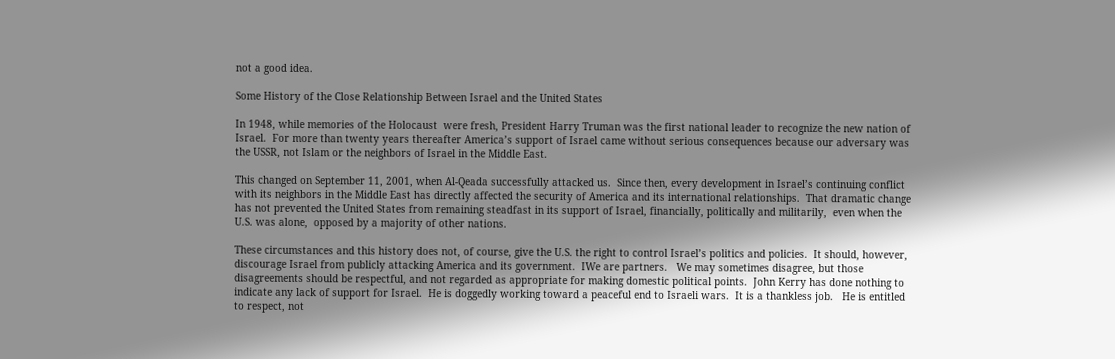not a good idea.

Some History of the Close Relationship Between Israel and the United States

In 1948, while memories of the Holocaust  were fresh, President Harry Truman was the first national leader to recognize the new nation of Israel.  For more than twenty years thereafter America’s support of Israel came without serious consequences because our adversary was the USSR, not Islam or the neighbors of Israel in the Middle East.

This changed on September 11, 2001, when Al-Qeada successfully attacked us.  Since then, every development in Israel’s continuing conflict with its neighbors in the Middle East has directly affected the security of America and its international relationships.  That dramatic change has not prevented the United States from remaining steadfast in its support of Israel, financially, politically and militarily,  even when the U.S. was alone,  opposed by a majority of other nations.

These circumstances and this history does not, of course, give the U.S. the right to control Israel’s politics and policies.  It should, however, discourage Israel from publicly attacking America and its government.  IWe are partners.   We may sometimes disagree, but those disagreements should be respectful, and not regarded as appropriate for making domestic political points.  John Kerry has done nothing to indicate any lack of support for Israel.  He is doggedly working toward a peaceful end to Israeli wars.  It is a thankless job.   He is entitled to respect, not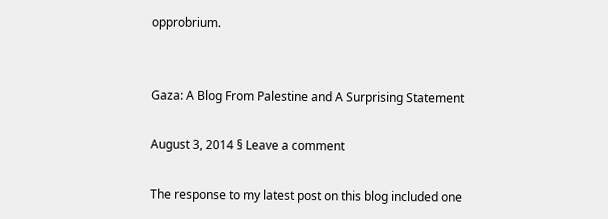opprobrium.


Gaza: A Blog From Palestine and A Surprising Statement

August 3, 2014 § Leave a comment

The response to my latest post on this blog included one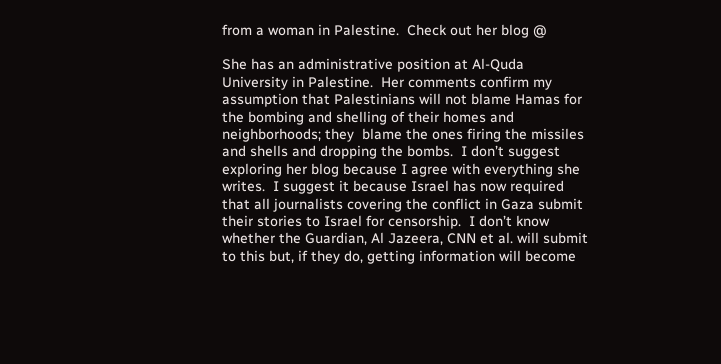from a woman in Palestine.  Check out her blog @

She has an administrative position at Al-Quda University in Palestine.  Her comments confirm my assumption that Palestinians will not blame Hamas for the bombing and shelling of their homes and neighborhoods; they  blame the ones firing the missiles and shells and dropping the bombs.  I don’t suggest exploring her blog because I agree with everything she writes.  I suggest it because Israel has now required that all journalists covering the conflict in Gaza submit their stories to Israel for censorship.  I don’t know whether the Guardian, Al Jazeera, CNN et al. will submit to this but, if they do, getting information will become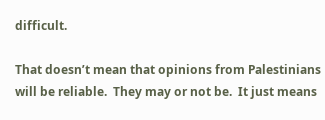difficult.

That doesn’t mean that opinions from Palestinians will be reliable.  They may or not be.  It just means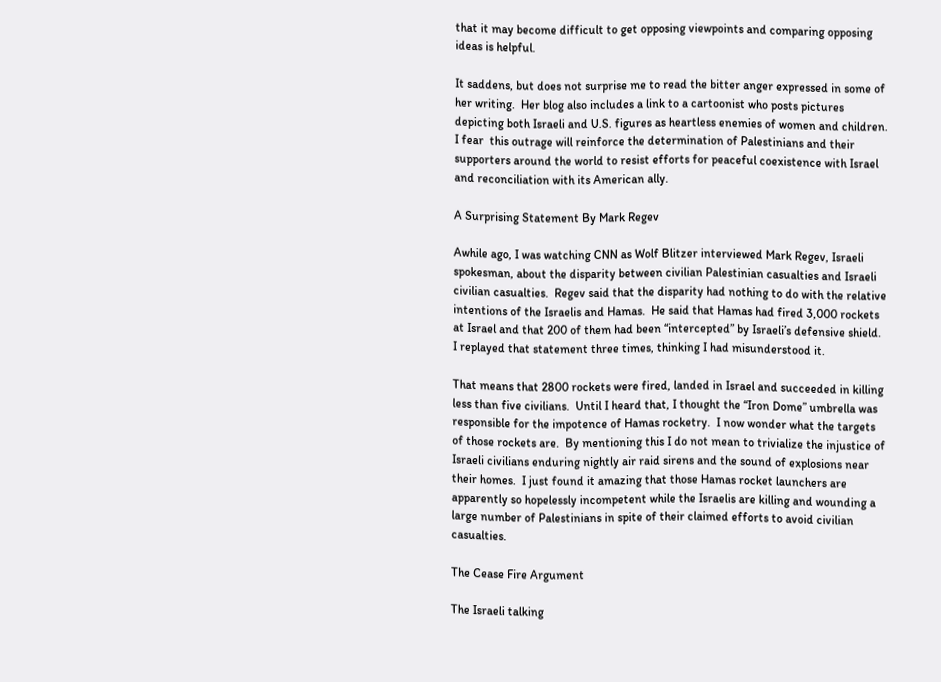that it may become difficult to get opposing viewpoints and comparing opposing ideas is helpful.

It saddens, but does not surprise me to read the bitter anger expressed in some of her writing.  Her blog also includes a link to a cartoonist who posts pictures depicting both Israeli and U.S. figures as heartless enemies of women and children.  I fear  this outrage will reinforce the determination of Palestinians and their supporters around the world to resist efforts for peaceful coexistence with Israel and reconciliation with its American ally.

A Surprising Statement By Mark Regev

Awhile ago, I was watching CNN as Wolf Blitzer interviewed Mark Regev, Israeli spokesman, about the disparity between civilian Palestinian casualties and Israeli civilian casualties.  Regev said that the disparity had nothing to do with the relative intentions of the Israelis and Hamas.  He said that Hamas had fired 3,000 rockets at Israel and that 200 of them had been “intercepted” by Israeli’s defensive shield.  I replayed that statement three times, thinking I had misunderstood it.

That means that 2800 rockets were fired, landed in Israel and succeeded in killing less than five civilians.  Until I heard that, I thought the “Iron Dome” umbrella was responsible for the impotence of Hamas rocketry.  I now wonder what the targets of those rockets are.  By mentioning this I do not mean to trivialize the injustice of Israeli civilians enduring nightly air raid sirens and the sound of explosions near their homes.  I just found it amazing that those Hamas rocket launchers are apparently so hopelessly incompetent while the Israelis are killing and wounding a large number of Palestinians in spite of their claimed efforts to avoid civilian casualties.

The Cease Fire Argument

The Israeli talking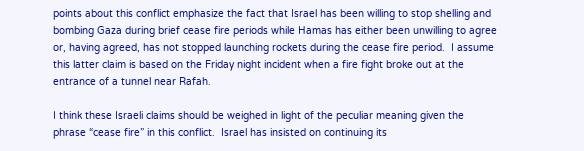points about this conflict emphasize the fact that Israel has been willing to stop shelling and bombing Gaza during brief cease fire periods while Hamas has either been unwilling to agree or, having agreed, has not stopped launching rockets during the cease fire period.  I assume this latter claim is based on the Friday night incident when a fire fight broke out at the entrance of a tunnel near Rafah.

I think these Israeli claims should be weighed in light of the peculiar meaning given the phrase “cease fire” in this conflict.  Israel has insisted on continuing its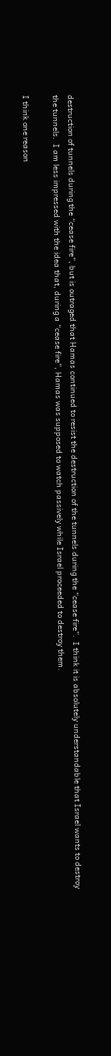destruction of tunnels during the “cease fire”, but is outraged that Hamas continued to resist the destruction of the tunnels during the “cease fire”.  I think it is absolutely understandable that Israel wants to destroy the tunnels.  I am less impressed with the idea that, during a “cease fire”, Hamas was supposed to watch passively while Israel proceeded to destroy them.

I think one reason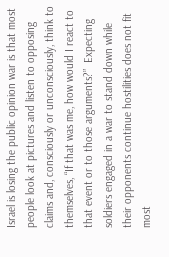Israel is losing the public opinion war is that most people look at pictures and listen to opposing claims and, consciously or unconsciously, think to themselves, “If that was me, how would I react to that event or to those arguments?”  Expecting soldiers engaged in a war to stand down while their opponents continue hostilities does not fit most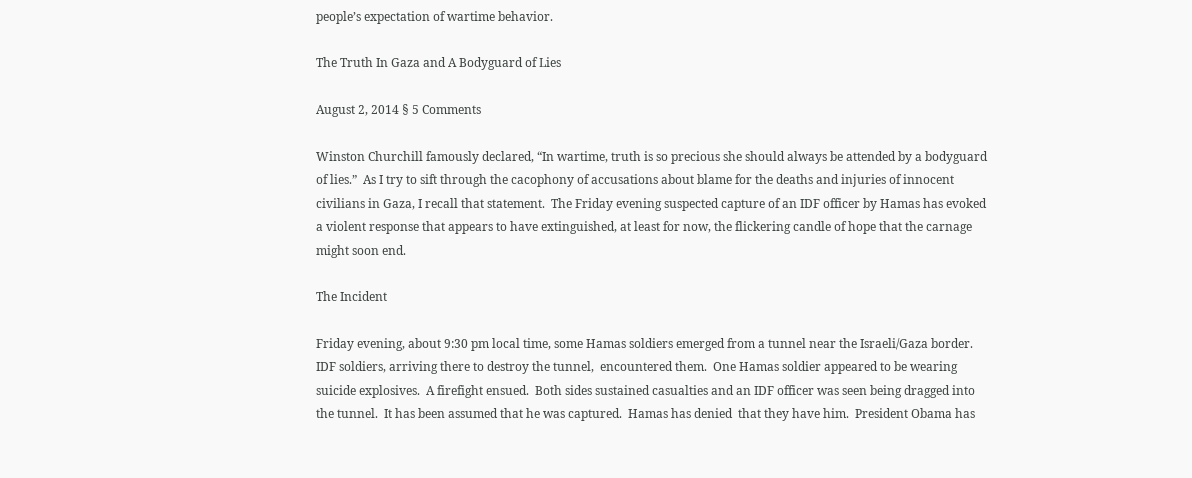people’s expectation of wartime behavior.

The Truth In Gaza and A Bodyguard of Lies

August 2, 2014 § 5 Comments

Winston Churchill famously declared, “In wartime, truth is so precious she should always be attended by a bodyguard of lies.”  As I try to sift through the cacophony of accusations about blame for the deaths and injuries of innocent civilians in Gaza, I recall that statement.  The Friday evening suspected capture of an IDF officer by Hamas has evoked a violent response that appears to have extinguished, at least for now, the flickering candle of hope that the carnage might soon end.

The Incident

Friday evening, about 9:30 pm local time, some Hamas soldiers emerged from a tunnel near the Israeli/Gaza border.  IDF soldiers, arriving there to destroy the tunnel,  encountered them.  One Hamas soldier appeared to be wearing suicide explosives.  A firefight ensued.  Both sides sustained casualties and an IDF officer was seen being dragged into the tunnel.  It has been assumed that he was captured.  Hamas has denied  that they have him.  President Obama has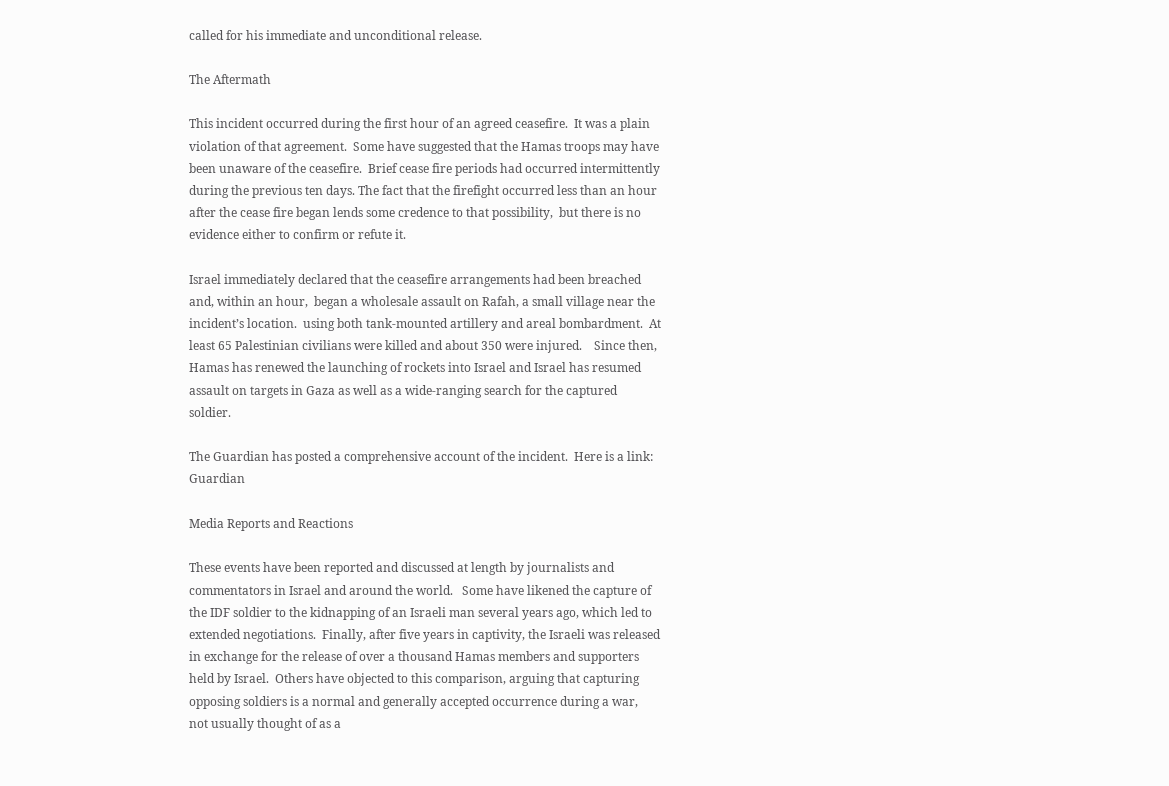called for his immediate and unconditional release.

The Aftermath

This incident occurred during the first hour of an agreed ceasefire.  It was a plain violation of that agreement.  Some have suggested that the Hamas troops may have been unaware of the ceasefire.  Brief cease fire periods had occurred intermittently during the previous ten days. The fact that the firefight occurred less than an hour after the cease fire began lends some credence to that possibility,  but there is no evidence either to confirm or refute it.

Israel immediately declared that the ceasefire arrangements had been breached and, within an hour,  began a wholesale assault on Rafah, a small village near the  incident’s location.  using both tank-mounted artillery and areal bombardment.  At least 65 Palestinian civilians were killed and about 350 were injured.    Since then, Hamas has renewed the launching of rockets into Israel and Israel has resumed assault on targets in Gaza as well as a wide-ranging search for the captured soldier.

The Guardian has posted a comprehensive account of the incident.  Here is a link:  Guardian

Media Reports and Reactions

These events have been reported and discussed at length by journalists and commentators in Israel and around the world.   Some have likened the capture of the IDF soldier to the kidnapping of an Israeli man several years ago, which led to extended negotiations.  Finally, after five years in captivity, the Israeli was released in exchange for the release of over a thousand Hamas members and supporters held by Israel.  Others have objected to this comparison, arguing that capturing opposing soldiers is a normal and generally accepted occurrence during a war,  not usually thought of as a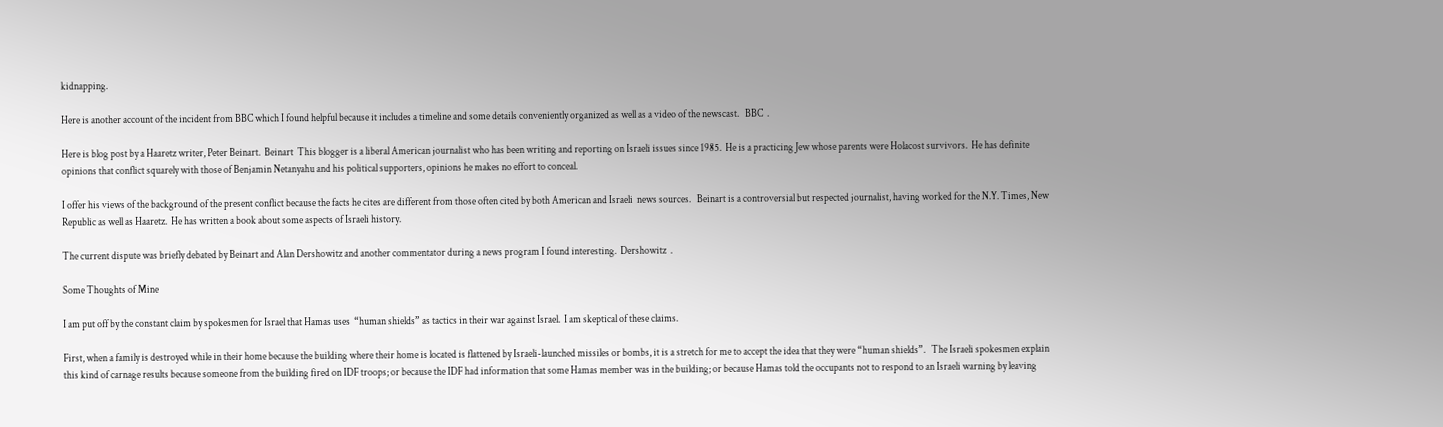kidnapping.

Here is another account of the incident from BBC which I found helpful because it includes a timeline and some details conveniently organized as well as a video of the newscast.   BBC  .

Here is blog post by a Haaretz writer, Peter Beinart.  Beinart  This blogger is a liberal American journalist who has been writing and reporting on Israeli issues since 1985.  He is a practicing Jew whose parents were Holacost survivors.  He has definite opinions that conflict squarely with those of Benjamin Netanyahu and his political supporters, opinions he makes no effort to conceal.

I offer his views of the background of the present conflict because the facts he cites are different from those often cited by both American and Israeli  news sources.   Beinart is a controversial but respected journalist, having worked for the N.Y. Times, New Republic as well as Haaretz.  He has written a book about some aspects of Israeli history.

The current dispute was briefly debated by Beinart and Alan Dershowitz and another commentator during a news program I found interesting.  Dershowitz  .

Some Thoughts of Mine

I am put off by the constant claim by spokesmen for Israel that Hamas uses  “human shields” as tactics in their war against Israel.  I am skeptical of these claims.

First, when a family is destroyed while in their home because the building where their home is located is flattened by Israeli-launched missiles or bombs, it is a stretch for me to accept the idea that they were “human shields”.   The Israeli spokesmen explain this kind of carnage results because someone from the building fired on IDF troops; or because the IDF had information that some Hamas member was in the building; or because Hamas told the occupants not to respond to an Israeli warning by leaving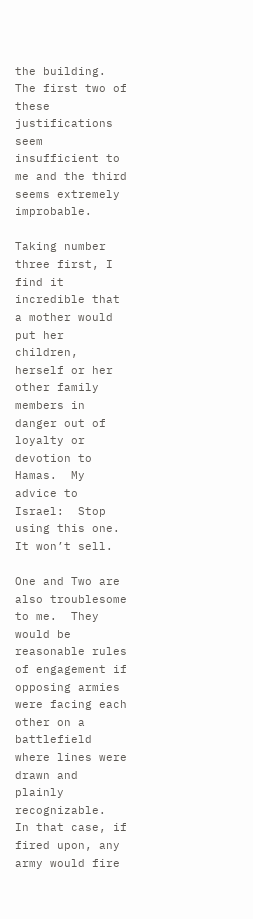the building.  The first two of these justifications seem insufficient to me and the third seems extremely improbable.

Taking number three first, I find it incredible that a mother would put her children, herself or her other family members in danger out of loyalty or devotion to Hamas.  My advice to Israel:  Stop using this one.  It won’t sell.

One and Two are also troublesome to me.  They would be reasonable rules of engagement if opposing armies were facing each other on a battlefield where lines were drawn and plainly recognizable.   In that case, if fired upon, any army would fire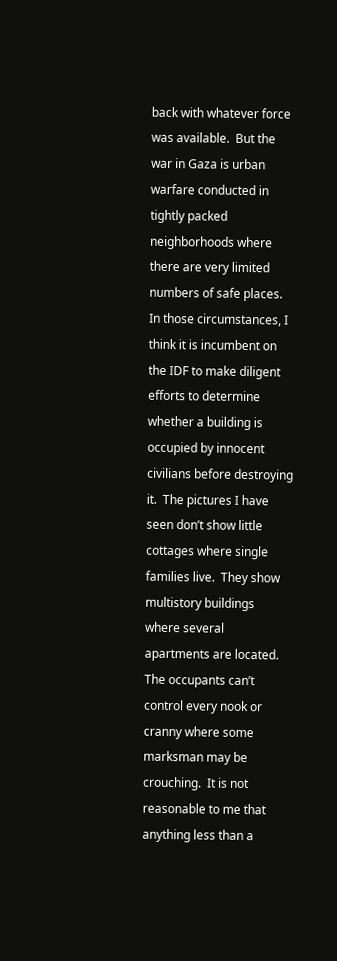back with whatever force was available.  But the war in Gaza is urban warfare conducted in tightly packed neighborhoods where there are very limited numbers of safe places.  In those circumstances, I think it is incumbent on the IDF to make diligent efforts to determine whether a building is occupied by innocent civilians before destroying it.  The pictures I have seen don’t show little cottages where single families live.  They show multistory buildings where several apartments are located.  The occupants can’t control every nook or cranny where some marksman may be crouching.  It is not reasonable to me that anything less than a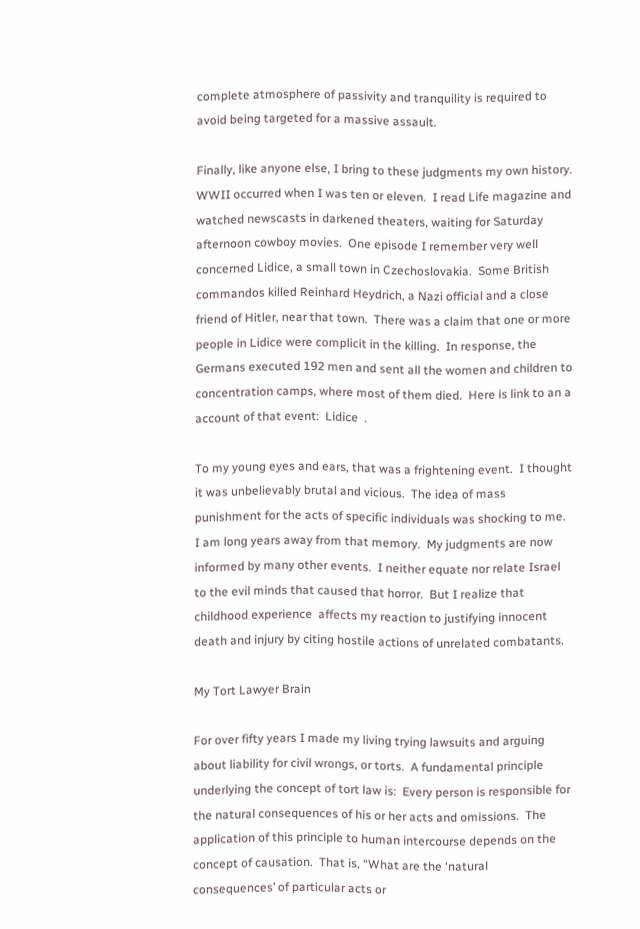complete atmosphere of passivity and tranquility is required to avoid being targeted for a massive assault.

Finally, like anyone else, I bring to these judgments my own history.  WWII occurred when I was ten or eleven.  I read Life magazine and watched newscasts in darkened theaters, waiting for Saturday afternoon cowboy movies.  One episode I remember very well concerned Lidice, a small town in Czechoslovakia.  Some British commandos killed Reinhard Heydrich, a Nazi official and a close friend of Hitler, near that town.  There was a claim that one or more people in Lidice were complicit in the killing.  In response, the Germans executed 192 men and sent all the women and children to concentration camps, where most of them died.  Here is link to an a account of that event:  Lidice  .

To my young eyes and ears, that was a frightening event.  I thought it was unbelievably brutal and vicious.  The idea of mass punishment for the acts of specific individuals was shocking to me.  I am long years away from that memory.  My judgments are now informed by many other events.  I neither equate nor relate Israel to the evil minds that caused that horror.  But I realize that  childhood experience  affects my reaction to justifying innocent death and injury by citing hostile actions of unrelated combatants.

My Tort Lawyer Brain

For over fifty years I made my living trying lawsuits and arguing about liability for civil wrongs, or torts.  A fundamental principle underlying the concept of tort law is:  Every person is responsible for the natural consequences of his or her acts and omissions.  The application of this principle to human intercourse depends on the concept of causation.  That is, “What are the ‘natural consequences’ of particular acts or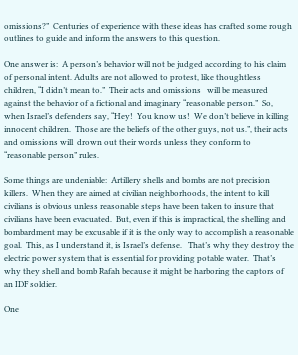omissions?”  Centuries of experience with these ideas has crafted some rough outlines to guide and inform the answers to this question.

One answer is:  A person’s behavior will not be judged according to his claim of personal intent. Adults are not allowed to protest, like thoughtless children, “I didn’t mean to.”  Their acts and omissions   will be measured against the behavior of a fictional and imaginary “reasonable person.”  So, when Israel’s defenders say, “Hey!  You know us!  We don’t believe in killing innocent children.  Those are the beliefs of the other guys, not us.”, their acts and omissions will  drown out their words unless they conform to “reasonable person” rules.

Some things are undeniable:  Artillery shells and bombs are not precision killers.  When they are aimed at civilian neighborhoods, the intent to kill civilians is obvious unless reasonable steps have been taken to insure that civilians have been evacuated.  But, even if this is impractical, the shelling and bombardment may be excusable if it is the only way to accomplish a reasonable goal.  This, as I understand it, is Israel’s defense.   That’s why they destroy the electric power system that is essential for providing potable water.  That’s why they shell and bomb Rafah because it might be harboring the captors of an IDF soldier.

One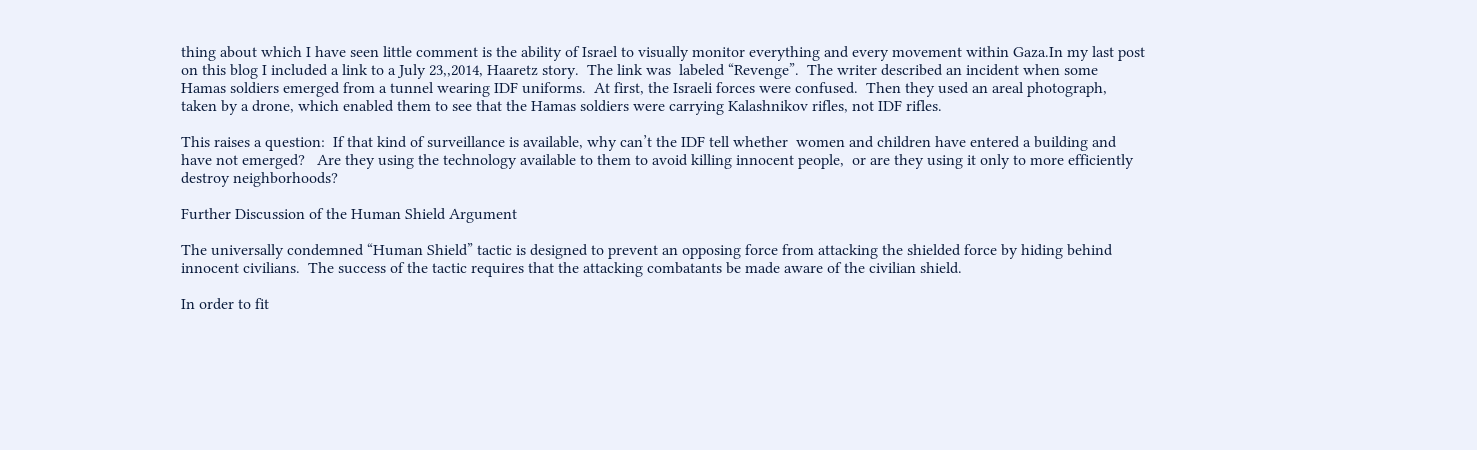thing about which I have seen little comment is the ability of Israel to visually monitor everything and every movement within Gaza.In my last post on this blog I included a link to a July 23,,2014, Haaretz story.  The link was  labeled “Revenge”.  The writer described an incident when some Hamas soldiers emerged from a tunnel wearing IDF uniforms.  At first, the Israeli forces were confused.  Then they used an areal photograph, taken by a drone, which enabled them to see that the Hamas soldiers were carrying Kalashnikov rifles, not IDF rifles.

This raises a question:  If that kind of surveillance is available, why can’t the IDF tell whether  women and children have entered a building and have not emerged?   Are they using the technology available to them to avoid killing innocent people,  or are they using it only to more efficiently destroy neighborhoods?

Further Discussion of the Human Shield Argument

The universally condemned “Human Shield” tactic is designed to prevent an opposing force from attacking the shielded force by hiding behind innocent civilians.  The success of the tactic requires that the attacking combatants be made aware of the civilian shield.

In order to fit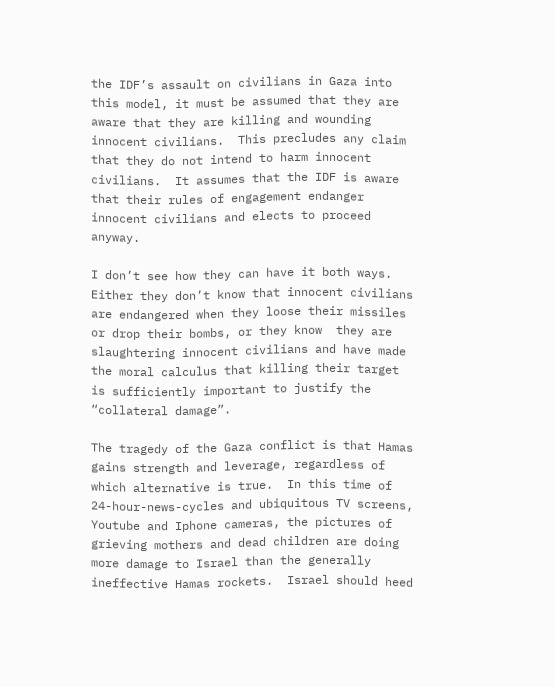the IDF’s assault on civilians in Gaza into this model, it must be assumed that they are aware that they are killing and wounding innocent civilians.  This precludes any claim that they do not intend to harm innocent civilians.  It assumes that the IDF is aware that their rules of engagement endanger innocent civilians and elects to proceed anyway.

I don’t see how they can have it both ways.  Either they don’t know that innocent civilians are endangered when they loose their missiles or drop their bombs, or they know  they are slaughtering innocent civilians and have made the moral calculus that killing their target is sufficiently important to justify the “collateral damage”.

The tragedy of the Gaza conflict is that Hamas gains strength and leverage, regardless of which alternative is true.  In this time of 24-hour-news-cycles and ubiquitous TV screens, Youtube and Iphone cameras, the pictures of grieving mothers and dead children are doing more damage to Israel than the generally ineffective Hamas rockets.  Israel should heed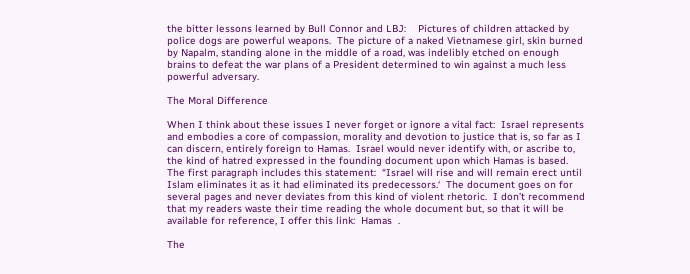the bitter lessons learned by Bull Connor and LBJ:    Pictures of children attacked by police dogs are powerful weapons.  The picture of a naked Vietnamese girl, skin burned by Napalm, standing alone in the middle of a road, was indelibly etched on enough brains to defeat the war plans of a President determined to win against a much less powerful adversary.

The Moral Difference

When I think about these issues I never forget or ignore a vital fact:  Israel represents and embodies a core of compassion, morality and devotion to justice that is, so far as I can discern, entirely foreign to Hamas.  Israel would never identify with, or ascribe to, the kind of hatred expressed in the founding document upon which Hamas is based.  The first paragraph includes this statement:  “Israel will rise and will remain erect until Islam eliminates it as it had eliminated its predecessors.‘  The document goes on for several pages and never deviates from this kind of violent rhetoric.  I don’t recommend that my readers waste their time reading the whole document but, so that it will be available for reference, I offer this link:  Hamas  .

The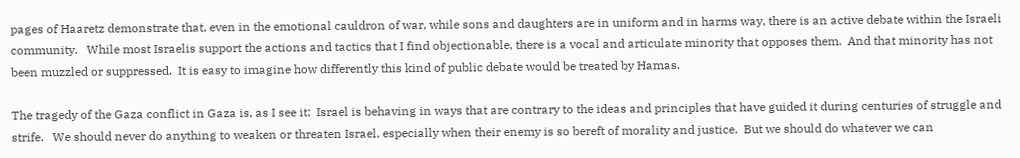pages of Haaretz demonstrate that, even in the emotional cauldron of war, while sons and daughters are in uniform and in harms way, there is an active debate within the Israeli community.   While most Israelis support the actions and tactics that I find objectionable, there is a vocal and articulate minority that opposes them.  And that minority has not been muzzled or suppressed.  It is easy to imagine how differently this kind of public debate would be treated by Hamas.

The tragedy of the Gaza conflict in Gaza is, as I see it:  Israel is behaving in ways that are contrary to the ideas and principles that have guided it during centuries of struggle and strife.   We should never do anything to weaken or threaten Israel, especially when their enemy is so bereft of morality and justice.  But we should do whatever we can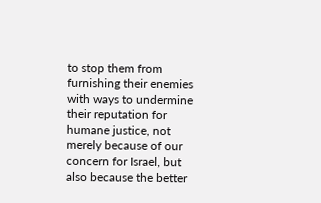to stop them from furnishing their enemies with ways to undermine their reputation for humane justice, not merely because of our concern for Israel, but also because the better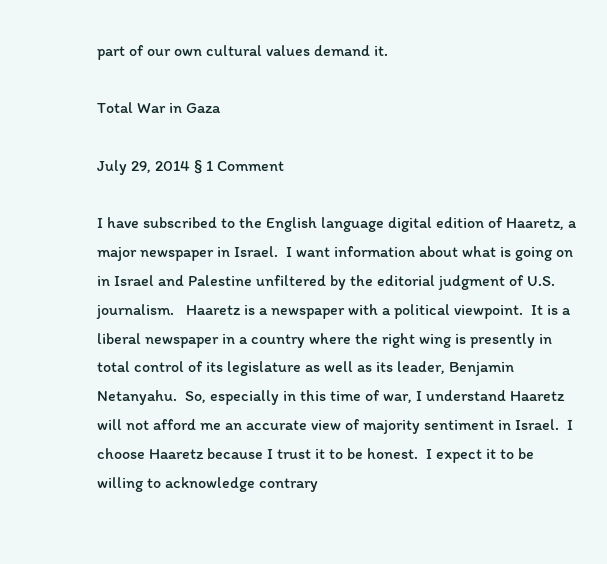part of our own cultural values demand it.

Total War in Gaza

July 29, 2014 § 1 Comment

I have subscribed to the English language digital edition of Haaretz, a major newspaper in Israel.  I want information about what is going on in Israel and Palestine unfiltered by the editorial judgment of U.S. journalism.   Haaretz is a newspaper with a political viewpoint.  It is a liberal newspaper in a country where the right wing is presently in total control of its legislature as well as its leader, Benjamin Netanyahu.  So, especially in this time of war, I understand Haaretz will not afford me an accurate view of majority sentiment in Israel.  I choose Haaretz because I trust it to be honest.  I expect it to be willing to acknowledge contrary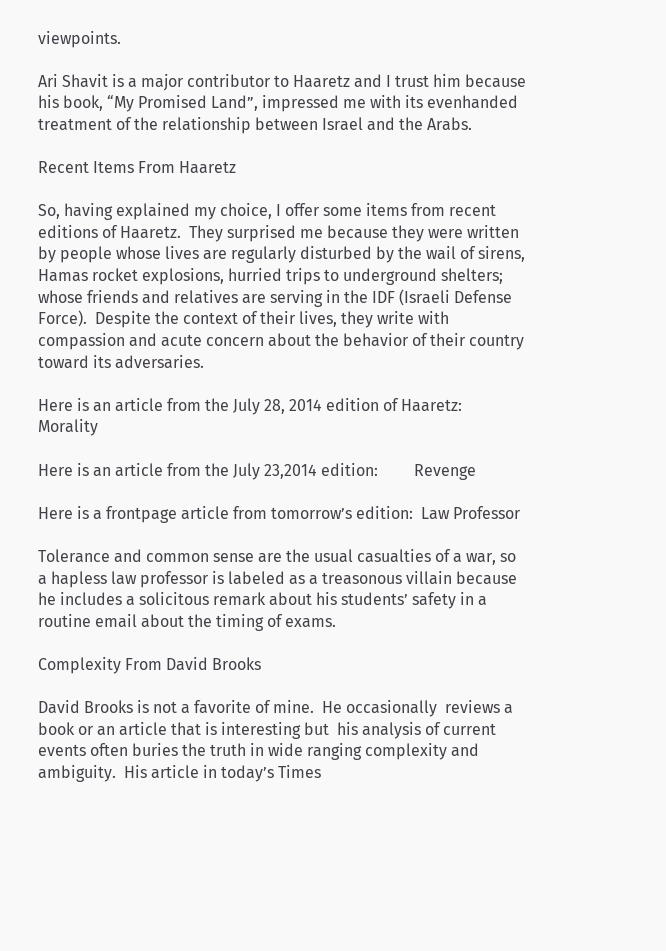viewpoints.

Ari Shavit is a major contributor to Haaretz and I trust him because his book, “My Promised Land”, impressed me with its evenhanded treatment of the relationship between Israel and the Arabs.

Recent Items From Haaretz

So, having explained my choice, I offer some items from recent editions of Haaretz.  They surprised me because they were written by people whose lives are regularly disturbed by the wail of sirens, Hamas rocket explosions, hurried trips to underground shelters; whose friends and relatives are serving in the IDF (Israeli Defense Force).  Despite the context of their lives, they write with compassion and acute concern about the behavior of their country toward its adversaries.

Here is an article from the July 28, 2014 edition of Haaretz:  Morality

Here is an article from the July 23,2014 edition:         Revenge

Here is a frontpage article from tomorrow’s edition:  Law Professor

Tolerance and common sense are the usual casualties of a war, so a hapless law professor is labeled as a treasonous villain because he includes a solicitous remark about his students’ safety in a routine email about the timing of exams.

Complexity From David Brooks

David Brooks is not a favorite of mine.  He occasionally  reviews a book or an article that is interesting but  his analysis of current events often buries the truth in wide ranging complexity and ambiguity.  His article in today’s Times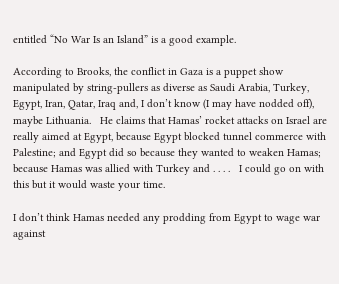entitled “No War Is an Island” is a good example.

According to Brooks, the conflict in Gaza is a puppet show manipulated by string-pullers as diverse as Saudi Arabia, Turkey, Egypt, Iran, Qatar, Iraq and, I don’t know (I may have nodded off), maybe Lithuania.   He claims that Hamas’ rocket attacks on Israel are really aimed at Egypt, because Egypt blocked tunnel commerce with Palestine; and Egypt did so because they wanted to weaken Hamas; because Hamas was allied with Turkey and . . . .   I could go on with this but it would waste your time.

I don’t think Hamas needed any prodding from Egypt to wage war against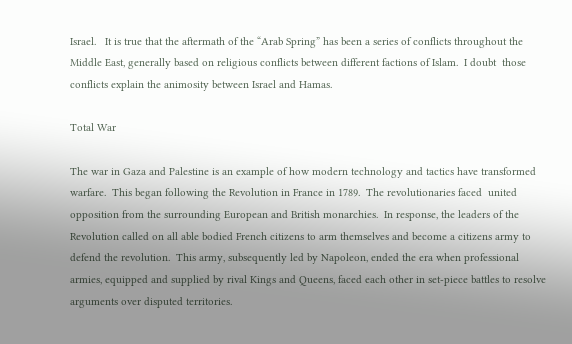Israel.   It is true that the aftermath of the “Arab Spring” has been a series of conflicts throughout the Middle East, generally based on religious conflicts between different factions of Islam.  I doubt  those conflicts explain the animosity between Israel and Hamas.

Total War

The war in Gaza and Palestine is an example of how modern technology and tactics have transformed warfare.  This began following the Revolution in France in 1789.  The revolutionaries faced  united opposition from the surrounding European and British monarchies.  In response, the leaders of the Revolution called on all able bodied French citizens to arm themselves and become a citizens army to defend the revolution.  This army, subsequently led by Napoleon, ended the era when professional armies, equipped and supplied by rival Kings and Queens, faced each other in set-piece battles to resolve arguments over disputed territories.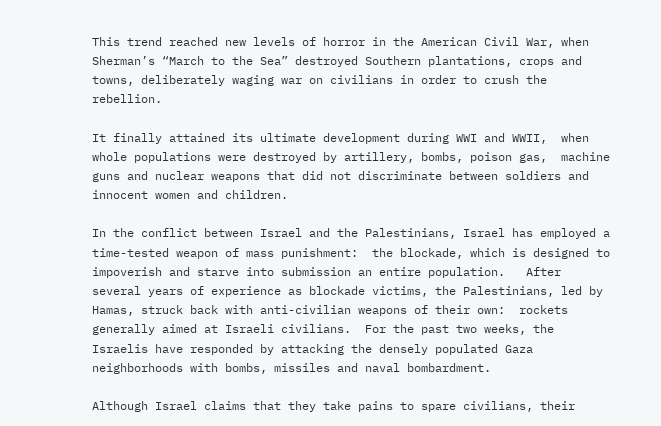This trend reached new levels of horror in the American Civil War, when Sherman’s “March to the Sea” destroyed Southern plantations, crops and towns, deliberately waging war on civilians in order to crush the rebellion.

It finally attained its ultimate development during WWI and WWII,  when whole populations were destroyed by artillery, bombs, poison gas,  machine guns and nuclear weapons that did not discriminate between soldiers and innocent women and children.

In the conflict between Israel and the Palestinians, Israel has employed a time-tested weapon of mass punishment:  the blockade, which is designed to impoverish and starve into submission an entire population.   After several years of experience as blockade victims, the Palestinians, led by Hamas, struck back with anti-civilian weapons of their own:  rockets generally aimed at Israeli civilians.  For the past two weeks, the Israelis have responded by attacking the densely populated Gaza neighborhoods with bombs, missiles and naval bombardment.

Although Israel claims that they take pains to spare civilians, their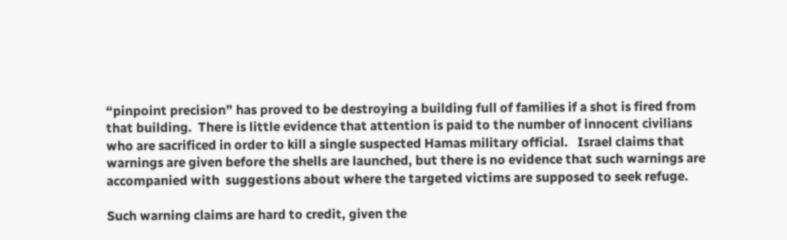“pinpoint precision” has proved to be destroying a building full of families if a shot is fired from that building.  There is little evidence that attention is paid to the number of innocent civilians who are sacrificed in order to kill a single suspected Hamas military official.   Israel claims that warnings are given before the shells are launched, but there is no evidence that such warnings are accompanied with  suggestions about where the targeted victims are supposed to seek refuge.

Such warning claims are hard to credit, given the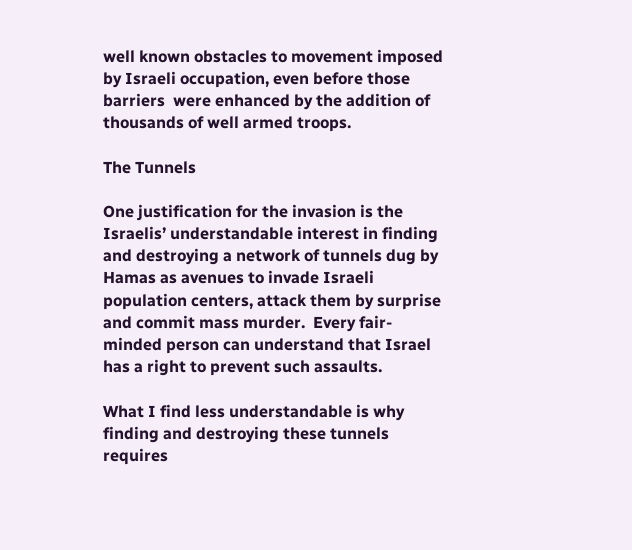well known obstacles to movement imposed by Israeli occupation, even before those barriers  were enhanced by the addition of thousands of well armed troops.

The Tunnels

One justification for the invasion is the Israelis’ understandable interest in finding and destroying a network of tunnels dug by Hamas as avenues to invade Israeli population centers, attack them by surprise and commit mass murder.  Every fair-minded person can understand that Israel has a right to prevent such assaults.

What I find less understandable is why finding and destroying these tunnels requires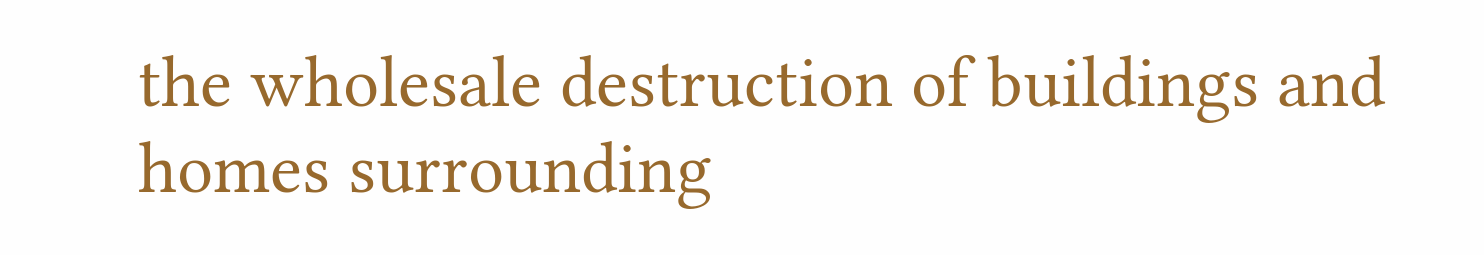the wholesale destruction of buildings and homes surrounding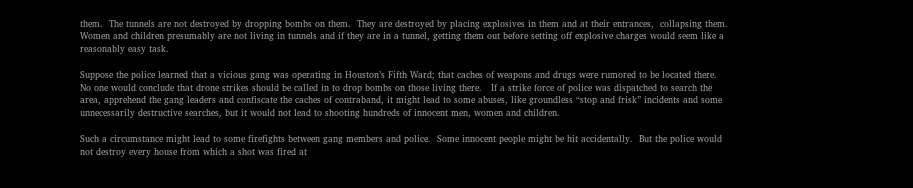them.  The tunnels are not destroyed by dropping bombs on them.  They are destroyed by placing explosives in them and at their entrances,  collapsing them.  Women and children presumably are not living in tunnels and if they are in a tunnel, getting them out before setting off explosive charges would seem like a reasonably easy task.

Suppose the police learned that a vicious gang was operating in Houston’s Fifth Ward; that caches of weapons and drugs were rumored to be located there.   No one would conclude that drone strikes should be called in to drop bombs on those living there.   If a strike force of police was dispatched to search the area, apprehend the gang leaders and confiscate the caches of contraband, it might lead to some abuses, like groundless “stop and frisk” incidents and some unnecessarily destructive searches, but it would not lead to shooting hundreds of innocent men, women and children.

Such a circumstance might lead to some firefights between gang members and police.  Some innocent people might be hit accidentally.  But the police would not destroy every house from which a shot was fired at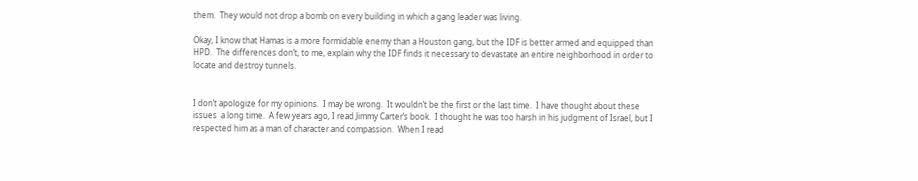them.  They would not drop a bomb on every building in which a gang leader was living.

Okay, I know that Hamas is a more formidable enemy than a Houston gang, but the IDF is better armed and equipped than HPD.  The differences don’t, to me, explain why the IDF finds it necessary to devastate an entire neighborhood in order to locate and destroy tunnels.


I don’t apologize for my opinions.  I may be wrong.  It wouldn’t be the first or the last time.  I have thought about these issues  a long time.  A few years ago, I read Jimmy Carter’s book.  I thought he was too harsh in his judgment of Israel, but I respected him as a man of character and compassion.  When I read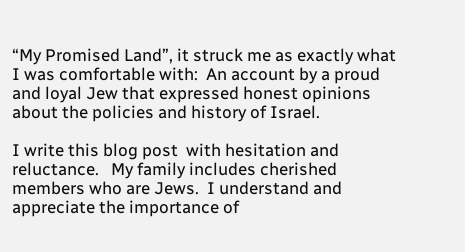“My Promised Land”, it struck me as exactly what I was comfortable with:  An account by a proud and loyal Jew that expressed honest opinions about the policies and history of Israel.

I write this blog post  with hesitation and reluctance.   My family includes cherished members who are Jews.  I understand and appreciate the importance of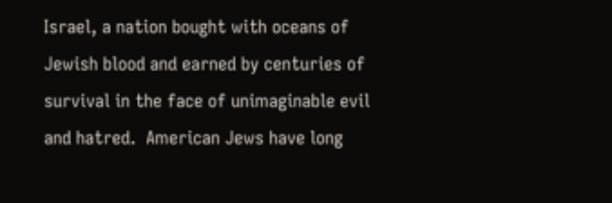Israel, a nation bought with oceans of Jewish blood and earned by centuries of survival in the face of unimaginable evil and hatred.  American Jews have long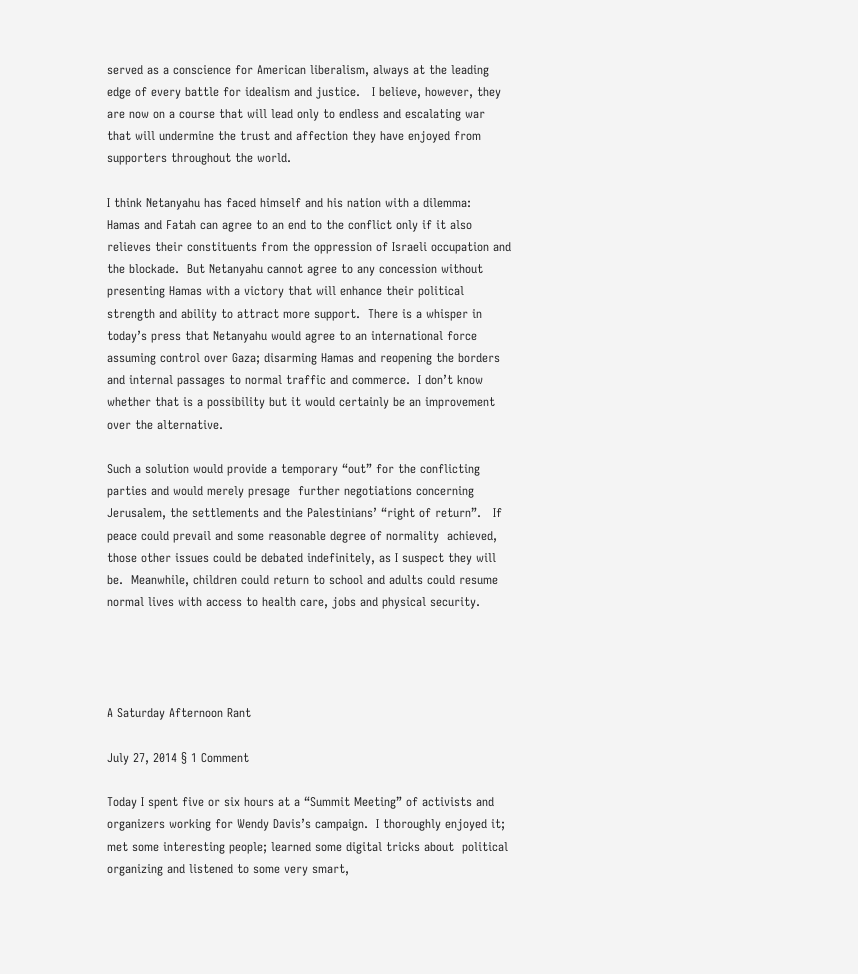served as a conscience for American liberalism, always at the leading edge of every battle for idealism and justice.   I believe, however, they are now on a course that will lead only to endless and escalating war that will undermine the trust and affection they have enjoyed from supporters throughout the world.

I think Netanyahu has faced himself and his nation with a dilemma:  Hamas and Fatah can agree to an end to the conflict only if it also relieves their constituents from the oppression of Israeli occupation and the blockade.  But Netanyahu cannot agree to any concession without presenting Hamas with a victory that will enhance their political strength and ability to attract more support.  There is a whisper in today’s press that Netanyahu would agree to an international force assuming control over Gaza; disarming Hamas and reopening the borders and internal passages to normal traffic and commerce.  I don’t know whether that is a possibility but it would certainly be an improvement over the alternative.

Such a solution would provide a temporary “out” for the conflicting parties and would merely presage  further negotiations concerning Jerusalem, the settlements and the Palestinians’ “right of return”.   If peace could prevail and some reasonable degree of normality  achieved, those other issues could be debated indefinitely, as I suspect they will be.  Meanwhile, children could return to school and adults could resume normal lives with access to health care, jobs and physical security.




A Saturday Afternoon Rant

July 27, 2014 § 1 Comment

Today I spent five or six hours at a “Summit Meeting” of activists and organizers working for Wendy Davis’s campaign.  I thoroughly enjoyed it; met some interesting people; learned some digital tricks about  political organizing and listened to some very smart,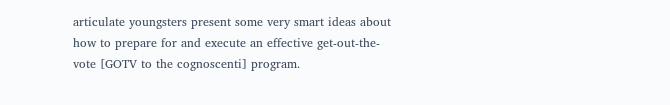articulate youngsters present some very smart ideas about how to prepare for and execute an effective get-out-the-vote [GOTV to the cognoscenti] program.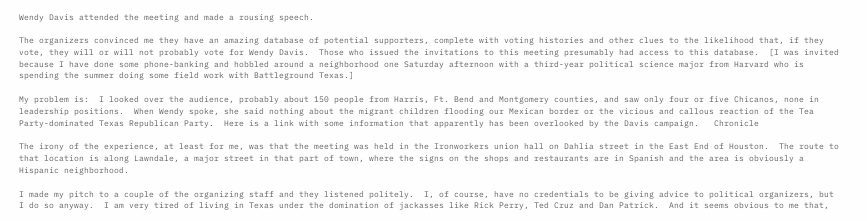Wendy Davis attended the meeting and made a rousing speech.

The organizers convinced me they have an amazing database of potential supporters, complete with voting histories and other clues to the likelihood that, if they vote, they will or will not probably vote for Wendy Davis.  Those who issued the invitations to this meeting presumably had access to this database.  [I was invited because I have done some phone-banking and hobbled around a neighborhood one Saturday afternoon with a third-year political science major from Harvard who is spending the summer doing some field work with Battleground Texas.]

My problem is:  I looked over the audience, probably about 150 people from Harris, Ft. Bend and Montgomery counties, and saw only four or five Chicanos, none in leadership positions.  When Wendy spoke, she said nothing about the migrant children flooding our Mexican border or the vicious and callous reaction of the Tea Party-dominated Texas Republican Party.  Here is a link with some information that apparently has been overlooked by the Davis campaign.   Chronicle

The irony of the experience, at least for me, was that the meeting was held in the Ironworkers union hall on Dahlia street in the East End of Houston.  The route to that location is along Lawndale, a major street in that part of town, where the signs on the shops and restaurants are in Spanish and the area is obviously a Hispanic neighborhood.

I made my pitch to a couple of the organizing staff and they listened politely.  I, of course, have no credentials to be giving advice to political organizers, but I do so anyway.  I am very tired of living in Texas under the domination of jackasses like Rick Perry, Ted Cruz and Dan Patrick.  And it seems obvious to me that,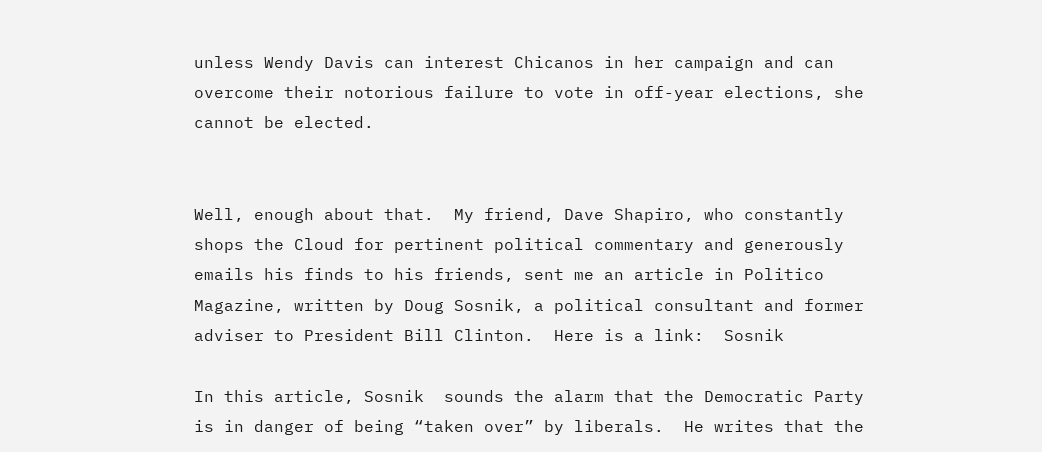unless Wendy Davis can interest Chicanos in her campaign and can overcome their notorious failure to vote in off-year elections, she cannot be elected.


Well, enough about that.  My friend, Dave Shapiro, who constantly shops the Cloud for pertinent political commentary and generously emails his finds to his friends, sent me an article in Politico Magazine, written by Doug Sosnik, a political consultant and former adviser to President Bill Clinton.  Here is a link:  Sosnik

In this article, Sosnik  sounds the alarm that the Democratic Party is in danger of being “taken over” by liberals.  He writes that the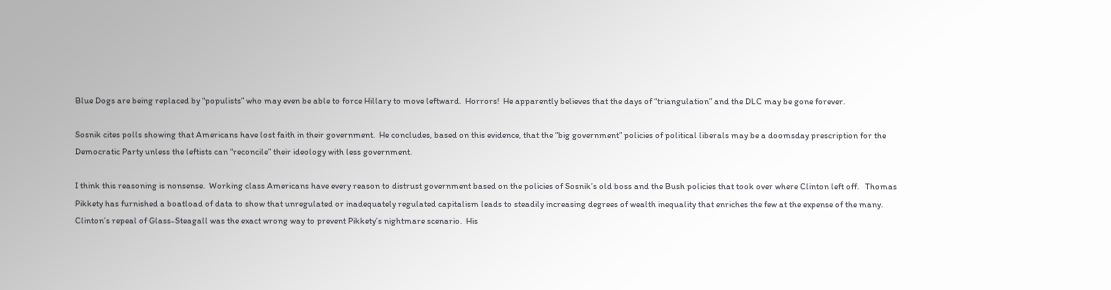Blue Dogs are being replaced by “populists” who may even be able to force Hillary to move leftward.  Horrors!  He apparently believes that the days of “triangulation” and the DLC may be gone forever.

Sosnik cites polls showing that Americans have lost faith in their government.  He concludes, based on this evidence, that the “big government” policies of political liberals may be a doomsday prescription for the Democratic Party unless the leftists can “reconcile” their ideology with less government.

I think this reasoning is nonsense.  Working class Americans have every reason to distrust government based on the policies of Sosnik’s old boss and the Bush policies that took over where Clinton left off.   Thomas Pikkety has furnished a boatload of data to show that unregulated or inadequately regulated capitalism leads to steadily increasing degrees of wealth inequality that enriches the few at the expense of the many.  Clinton’s repeal of Glass-Steagall was the exact wrong way to prevent Pikkety’s nightmare scenario.  His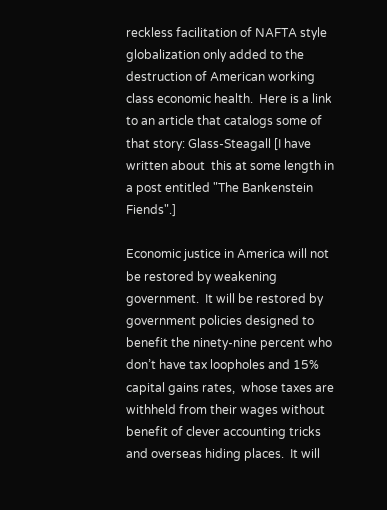reckless facilitation of NAFTA style globalization only added to the destruction of American working class economic health.  Here is a link to an article that catalogs some of that story: Glass-Steagall [I have written about  this at some length in a post entitled "The Bankenstein Fiends".]

Economic justice in America will not be restored by weakening government.  It will be restored by government policies designed to benefit the ninety-nine percent who don’t have tax loopholes and 15% capital gains rates,  whose taxes are withheld from their wages without benefit of clever accounting tricks and overseas hiding places.  It will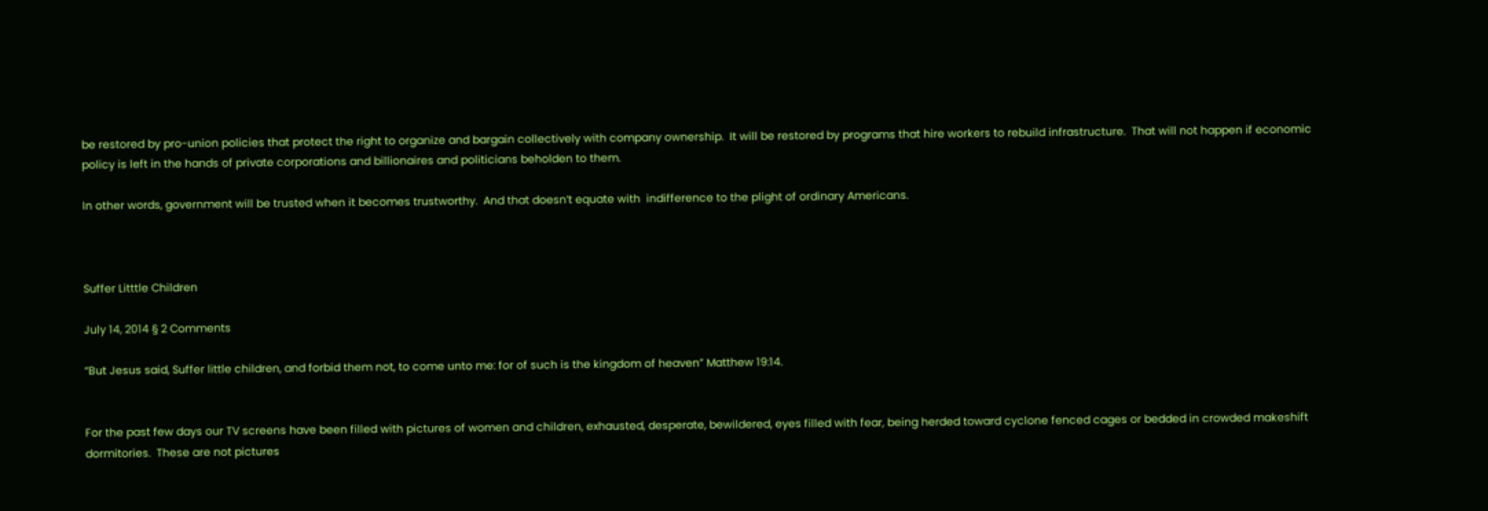be restored by pro-union policies that protect the right to organize and bargain collectively with company ownership.  It will be restored by programs that hire workers to rebuild infrastructure.  That will not happen if economic policy is left in the hands of private corporations and billionaires and politicians beholden to them.

In other words, government will be trusted when it becomes trustworthy.  And that doesn’t equate with  indifference to the plight of ordinary Americans.



Suffer Litttle Children

July 14, 2014 § 2 Comments

“But Jesus said, Suffer little children, and forbid them not, to come unto me: for of such is the kingdom of heaven” Matthew 19:14.


For the past few days our TV screens have been filled with pictures of women and children, exhausted, desperate, bewildered, eyes filled with fear, being herded toward cyclone fenced cages or bedded in crowded makeshift dormitories.  These are not pictures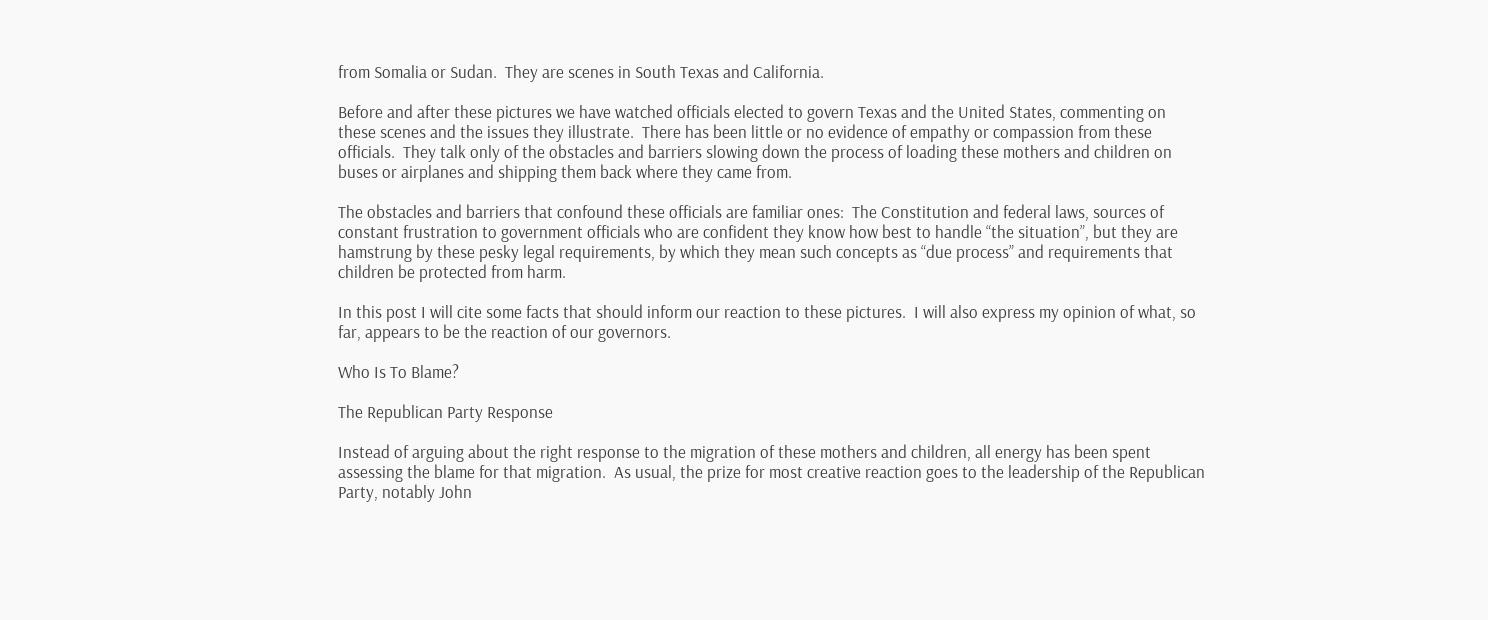from Somalia or Sudan.  They are scenes in South Texas and California.

Before and after these pictures we have watched officials elected to govern Texas and the United States, commenting on these scenes and the issues they illustrate.  There has been little or no evidence of empathy or compassion from these officials.  They talk only of the obstacles and barriers slowing down the process of loading these mothers and children on buses or airplanes and shipping them back where they came from.

The obstacles and barriers that confound these officials are familiar ones:  The Constitution and federal laws, sources of constant frustration to government officials who are confident they know how best to handle “the situation”, but they are hamstrung by these pesky legal requirements, by which they mean such concepts as “due process” and requirements that children be protected from harm.

In this post I will cite some facts that should inform our reaction to these pictures.  I will also express my opinion of what, so far, appears to be the reaction of our governors.

Who Is To Blame?

The Republican Party Response

Instead of arguing about the right response to the migration of these mothers and children, all energy has been spent assessing the blame for that migration.  As usual, the prize for most creative reaction goes to the leadership of the Republican Party, notably John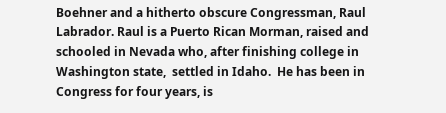Boehner and a hitherto obscure Congressman, Raul Labrador. Raul is a Puerto Rican Morman, raised and schooled in Nevada who, after finishing college in Washington state,  settled in Idaho.  He has been in Congress for four years, is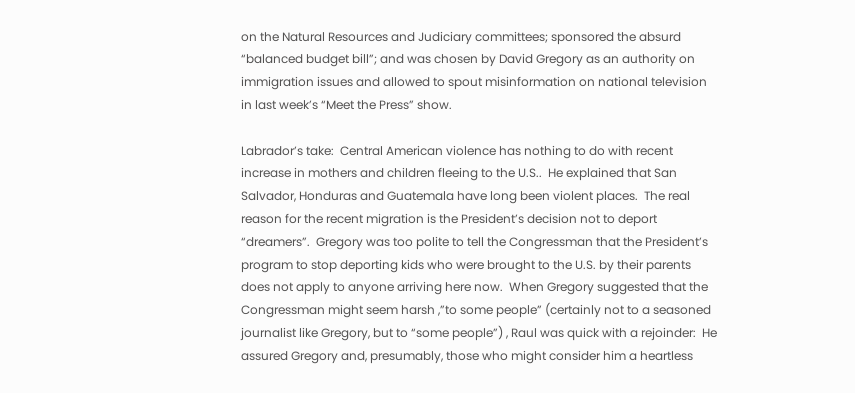on the Natural Resources and Judiciary committees; sponsored the absurd “balanced budget bill”; and was chosen by David Gregory as an authority on immigration issues and allowed to spout misinformation on national television in last week’s “Meet the Press” show.

Labrador’s take:  Central American violence has nothing to do with recent increase in mothers and children fleeing to the U.S..  He explained that San Salvador, Honduras and Guatemala have long been violent places.  The real reason for the recent migration is the President’s decision not to deport “dreamers”.  Gregory was too polite to tell the Congressman that the President’s program to stop deporting kids who were brought to the U.S. by their parents does not apply to anyone arriving here now.  When Gregory suggested that the Congressman might seem harsh ,”to some people” (certainly not to a seasoned journalist like Gregory, but to “some people”) , Raul was quick with a rejoinder:  He assured Gregory and, presumably, those who might consider him a heartless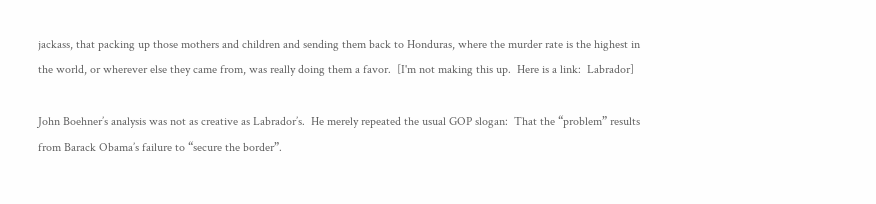jackass, that packing up those mothers and children and sending them back to Honduras, where the murder rate is the highest in the world, or wherever else they came from, was really doing them a favor.  [I'm not making this up.  Here is a link:  Labrador]

John Boehner’s analysis was not as creative as Labrador’s.  He merely repeated the usual GOP slogan:  That the “problem” results from Barack Obama’s failure to “secure the border”.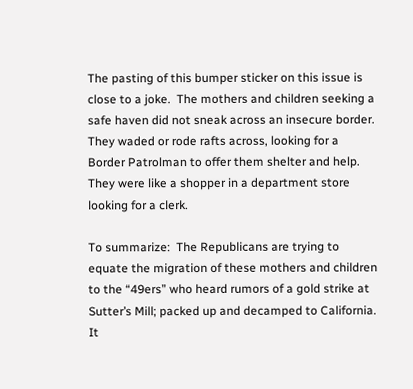The pasting of this bumper sticker on this issue is close to a joke.  The mothers and children seeking a safe haven did not sneak across an insecure border.  They waded or rode rafts across, looking for a Border Patrolman to offer them shelter and help.  They were like a shopper in a department store looking for a clerk.

To summarize:  The Republicans are trying to equate the migration of these mothers and children to the “49ers” who heard rumors of a gold strike at Sutter’s Mill; packed up and decamped to California.  It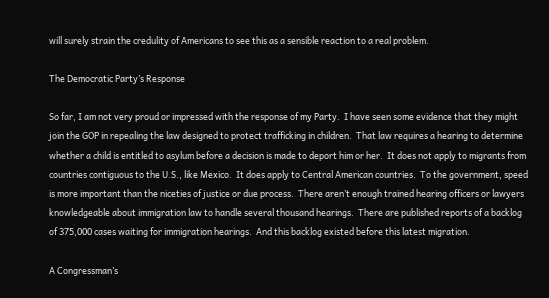will surely strain the credulity of Americans to see this as a sensible reaction to a real problem.

The Democratic Party’s Response

So far, I am not very proud or impressed with the response of my Party.  I have seen some evidence that they might join the GOP in repealing the law designed to protect trafficking in children.  That law requires a hearing to determine whether a child is entitled to asylum before a decision is made to deport him or her.  It does not apply to migrants from countries contiguous to the U.S., like Mexico.  It does apply to Central American countries.  To the government, speed is more important than the niceties of justice or due process.  There aren’t enough trained hearing officers or lawyers knowledgeable about immigration law to handle several thousand hearings.  There are published reports of a backlog of 375,000 cases waiting for immigration hearings.  And this backlog existed before this latest migration.

A Congressman’s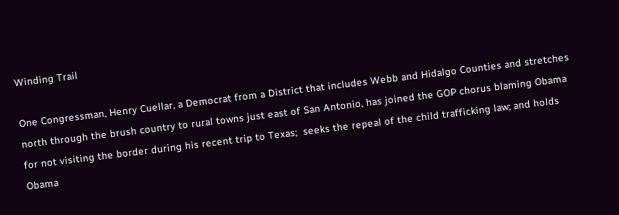Winding Trail

One Congressman, Henry Cuellar, a Democrat from a District that includes Webb and Hidalgo Counties and stretches north through the brush country to rural towns just east of San Antonio, has joined the GOP chorus blaming Obama for not visiting the border during his recent trip to Texas;  seeks the repeal of the child trafficking law; and holds Obama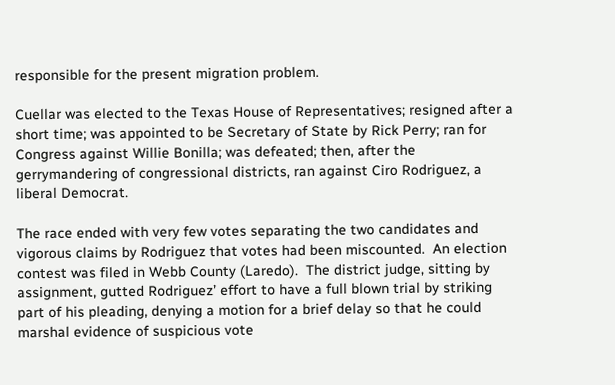responsible for the present migration problem.

Cuellar was elected to the Texas House of Representatives; resigned after a short time; was appointed to be Secretary of State by Rick Perry; ran for Congress against Willie Bonilla; was defeated; then, after the gerrymandering of congressional districts, ran against Ciro Rodriguez, a liberal Democrat.

The race ended with very few votes separating the two candidates and vigorous claims by Rodriguez that votes had been miscounted.  An election contest was filed in Webb County (Laredo).  The district judge, sitting by assignment, gutted Rodriguez’ effort to have a full blown trial by striking part of his pleading, denying a motion for a brief delay so that he could marshal evidence of suspicious vote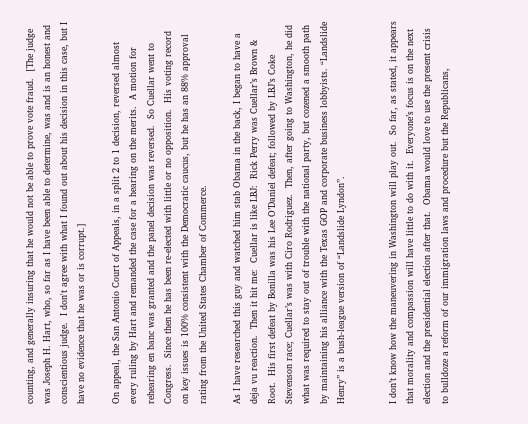counting, and generally insuring that he would not be able to prove vote fraud.  [The judge was Joseph H. Hart, who, so far as I have been able to determine, was and is an honest and conscientious judge.  I don't agree with what I found out about his decision in this case, but I have no evidence that he was or is corrupt.]

On appeal, the San Antonio Court of Appeals, in a split 2 to 1 decision, reversed almost every ruling by Hart and remanded the case for a hearing on the merits.  A motion for rehearing en banc was granted and the panel decision was reversed.  So Cuellar went to Congress.  Since then he has been re-elected with little or no opposition.  His voting record on key issues is 100% consistent with the Democratic caucus, but he has an 88% approval rating from the United States Chamber of Commerce.

As I have researched this guy and watched him stab Obama in the back, I began to have a deja vu reaction.  Then it hit me:  Cuellar is like LBJ:  Rick Perry was Cuellar’s Brown & Root.  His first defeat by Bonilla was his Lee O’Daniel defeat; followed by LBJ’s Coke Stevenson race; Cuellar’s was with Ciro Rodriguez.  Then, after going to Washington, he did what was required to stay out of trouble with the national party, but cozened a smooth path by maintaining his alliance with the Texas GOP and corporate business lobbyists. “Landslide Henry” is a bush-league version of “Landslide Lyndon”.


I don’t know how the maneuvering in Washington will play out.  So far, as stated, it appears that morality and compassion will have little to do with it.  Everyone’s focus is on the next election and the presidential election after that.  Obama would love to use the present crisis to bulldoze a reform of our immigration laws and procedure but the Republicans,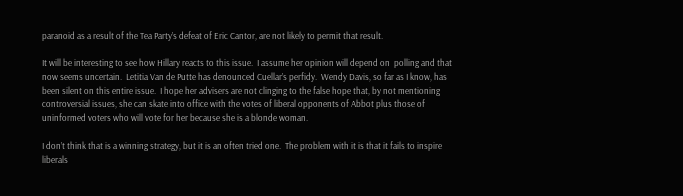paranoid as a result of the Tea Party’s defeat of Eric Cantor, are not likely to permit that result.

It will be interesting to see how Hillary reacts to this issue.  I assume her opinion will depend on  polling and that now seems uncertain.  Letitia Van de Putte has denounced Cuellar’s perfidy.  Wendy Davis, so far as I know, has been silent on this entire issue.  I hope her advisers are not clinging to the false hope that, by not mentioning controversial issues, she can skate into office with the votes of liberal opponents of Abbot plus those of uninformed voters who will vote for her because she is a blonde woman.

I don’t think that is a winning strategy, but it is an often tried one.  The problem with it is that it fails to inspire liberals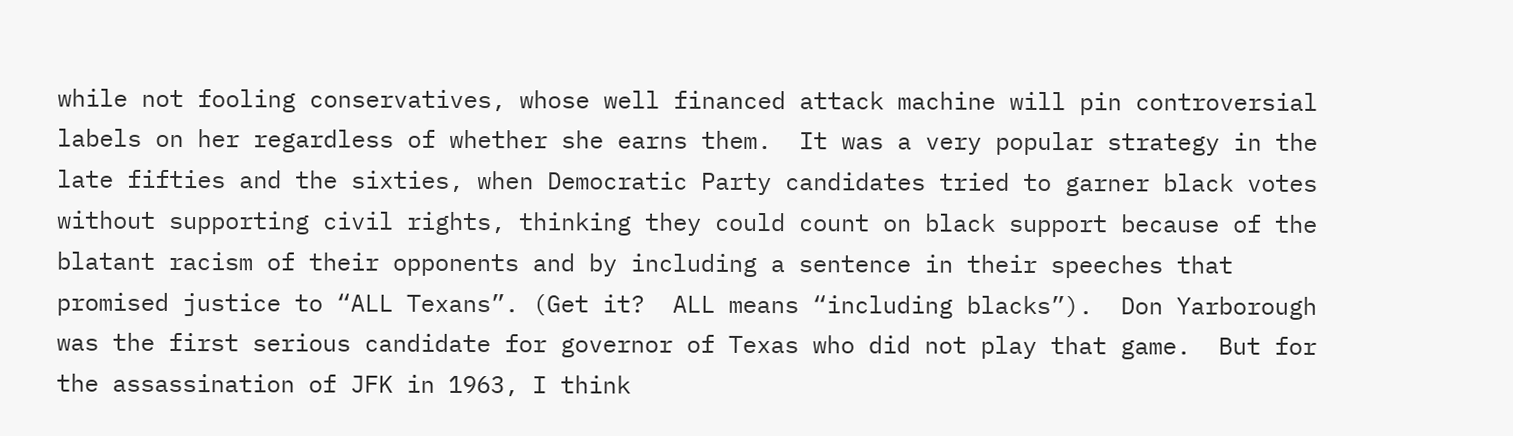while not fooling conservatives, whose well financed attack machine will pin controversial labels on her regardless of whether she earns them.  It was a very popular strategy in the late fifties and the sixties, when Democratic Party candidates tried to garner black votes without supporting civil rights, thinking they could count on black support because of the blatant racism of their opponents and by including a sentence in their speeches that promised justice to “ALL Texans”. (Get it?  ALL means “including blacks”).  Don Yarborough was the first serious candidate for governor of Texas who did not play that game.  But for the assassination of JFK in 1963, I think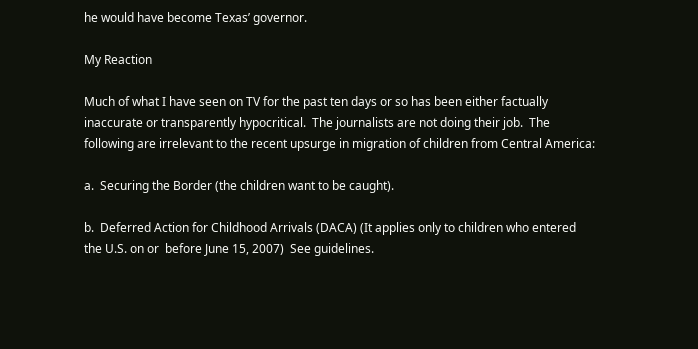he would have become Texas’ governor.

My Reaction

Much of what I have seen on TV for the past ten days or so has been either factually inaccurate or transparently hypocritical.  The journalists are not doing their job.  The following are irrelevant to the recent upsurge in migration of children from Central America:

a.  Securing the Border (the children want to be caught).

b.  Deferred Action for Childhood Arrivals (DACA) (It applies only to children who entered the U.S. on or  before June 15, 2007)  See guidelines.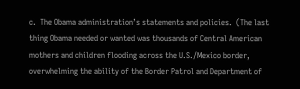c.  The Obama administration’s statements and policies.  (The last thing Obama needed or wanted was thousands of Central American mothers and children flooding across the U.S./Mexico border, overwhelming the ability of the Border Patrol and Department of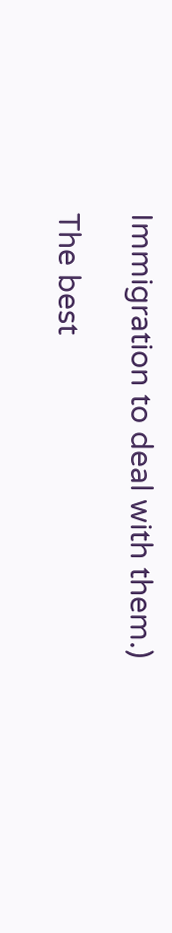Immigration to deal with them.)

The best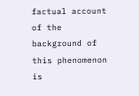factual account of the background of this phenomenon is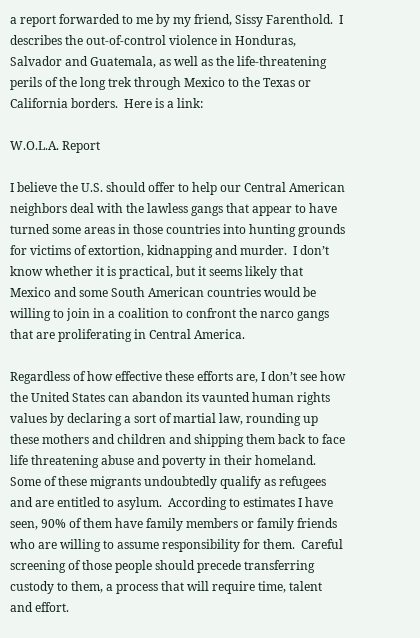a report forwarded to me by my friend, Sissy Farenthold.  I describes the out-of-control violence in Honduras, Salvador and Guatemala, as well as the life-threatening perils of the long trek through Mexico to the Texas or California borders.  Here is a link:

W.O.L.A. Report

I believe the U.S. should offer to help our Central American neighbors deal with the lawless gangs that appear to have turned some areas in those countries into hunting grounds for victims of extortion, kidnapping and murder.  I don’t know whether it is practical, but it seems likely that Mexico and some South American countries would be willing to join in a coalition to confront the narco gangs that are proliferating in Central America.

Regardless of how effective these efforts are, I don’t see how the United States can abandon its vaunted human rights values by declaring a sort of martial law, rounding up these mothers and children and shipping them back to face life threatening abuse and poverty in their homeland.  Some of these migrants undoubtedly qualify as refugees and are entitled to asylum.  According to estimates I have seen, 90% of them have family members or family friends who are willing to assume responsibility for them.  Careful screening of those people should precede transferring custody to them, a process that will require time, talent and effort.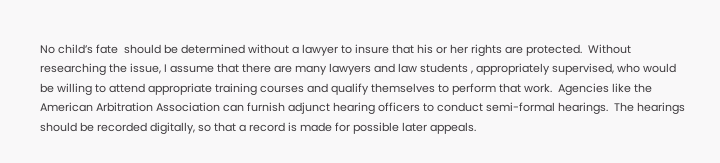No child’s fate  should be determined without a lawyer to insure that his or her rights are protected.  Without researching the issue, I assume that there are many lawyers and law students , appropriately supervised, who would be willing to attend appropriate training courses and qualify themselves to perform that work.  Agencies like the American Arbitration Association can furnish adjunct hearing officers to conduct semi-formal hearings.  The hearings should be recorded digitally, so that a record is made for possible later appeals.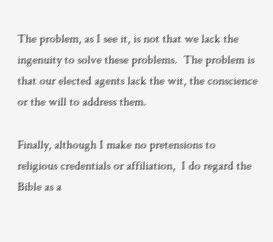The problem, as I see it, is not that we lack the ingenuity to solve these problems.  The problem is that our elected agents lack the wit, the conscience or the will to address them.

Finally, although I make no pretensions to religious credentials or affiliation,  I do regard the Bible as a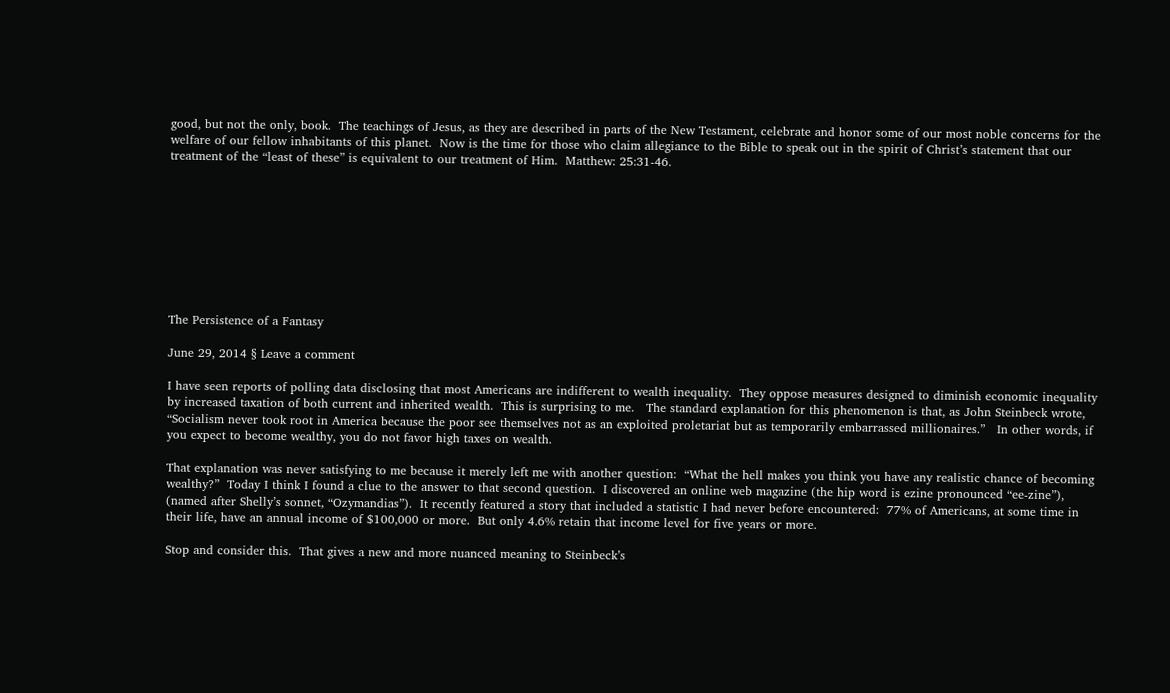good, but not the only, book.  The teachings of Jesus, as they are described in parts of the New Testament, celebrate and honor some of our most noble concerns for the welfare of our fellow inhabitants of this planet.  Now is the time for those who claim allegiance to the Bible to speak out in the spirit of Christ’s statement that our treatment of the “least of these” is equivalent to our treatment of Him.  Matthew: 25:31-46.









The Persistence of a Fantasy

June 29, 2014 § Leave a comment

I have seen reports of polling data disclosing that most Americans are indifferent to wealth inequality.  They oppose measures designed to diminish economic inequality by increased taxation of both current and inherited wealth.  This is surprising to me.   The standard explanation for this phenomenon is that, as John Steinbeck wrote, “Socialism never took root in America because the poor see themselves not as an exploited proletariat but as temporarily embarrassed millionaires.”   In other words, if you expect to become wealthy, you do not favor high taxes on wealth.

That explanation was never satisfying to me because it merely left me with another question:  “What the hell makes you think you have any realistic chance of becoming wealthy?”  Today I think I found a clue to the answer to that second question.  I discovered an online web magazine (the hip word is ezine pronounced “ee-zine”), (named after Shelly’s sonnet, “Ozymandias”).  It recently featured a story that included a statistic I had never before encountered:  77% of Americans, at some time in their life, have an annual income of $100,000 or more.  But only 4.6% retain that income level for five years or more.

Stop and consider this.  That gives a new and more nuanced meaning to Steinbeck’s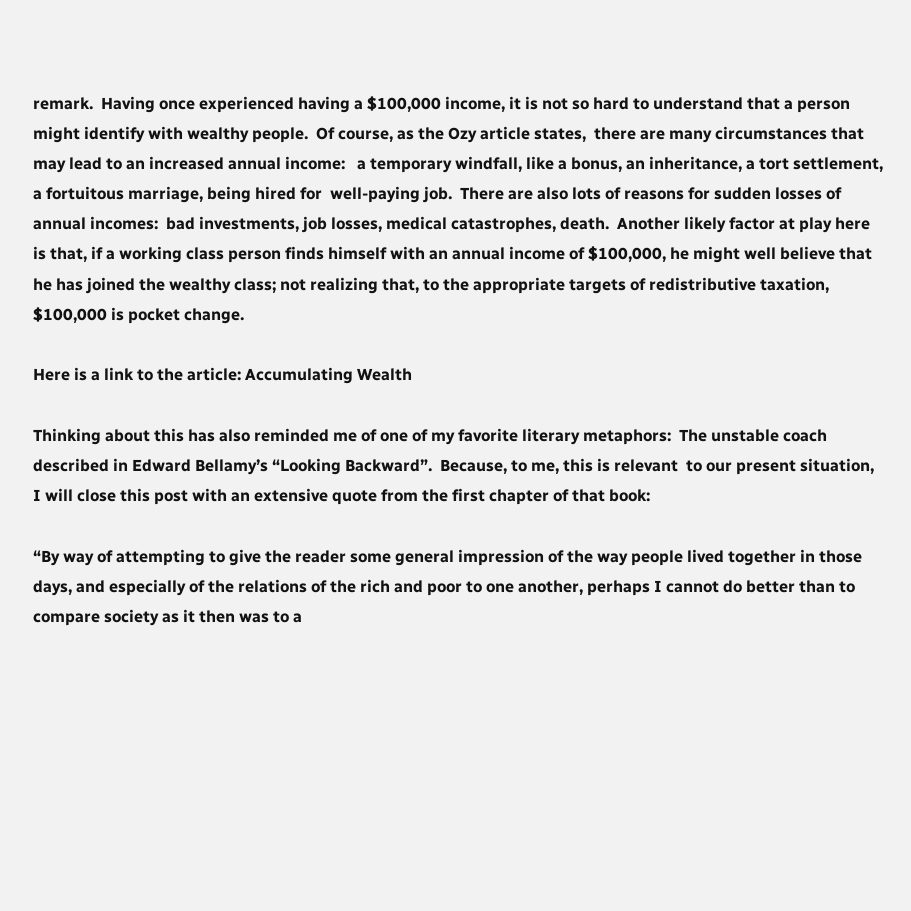remark.  Having once experienced having a $100,000 income, it is not so hard to understand that a person might identify with wealthy people.  Of course, as the Ozy article states,  there are many circumstances that may lead to an increased annual income:   a temporary windfall, like a bonus, an inheritance, a tort settlement, a fortuitous marriage, being hired for  well-paying job.  There are also lots of reasons for sudden losses of annual incomes:  bad investments, job losses, medical catastrophes, death.  Another likely factor at play here is that, if a working class person finds himself with an annual income of $100,000, he might well believe that he has joined the wealthy class; not realizing that, to the appropriate targets of redistributive taxation, $100,000 is pocket change.

Here is a link to the article: Accumulating Wealth

Thinking about this has also reminded me of one of my favorite literary metaphors:  The unstable coach described in Edward Bellamy’s “Looking Backward”.  Because, to me, this is relevant  to our present situation, I will close this post with an extensive quote from the first chapter of that book:

“By way of attempting to give the reader some general impression of the way people lived together in those
days, and especially of the relations of the rich and poor to one another, perhaps I cannot do better than to
compare society as it then was to a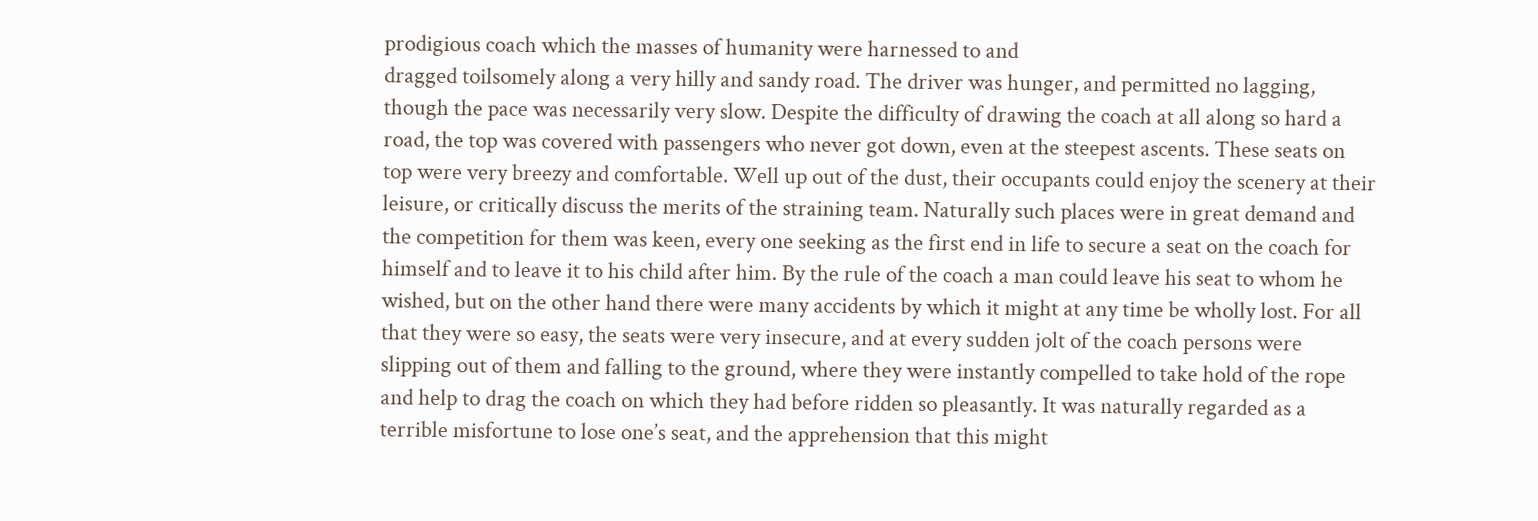prodigious coach which the masses of humanity were harnessed to and
dragged toilsomely along a very hilly and sandy road. The driver was hunger, and permitted no lagging,
though the pace was necessarily very slow. Despite the difficulty of drawing the coach at all along so hard a
road, the top was covered with passengers who never got down, even at the steepest ascents. These seats on
top were very breezy and comfortable. Well up out of the dust, their occupants could enjoy the scenery at their
leisure, or critically discuss the merits of the straining team. Naturally such places were in great demand and
the competition for them was keen, every one seeking as the first end in life to secure a seat on the coach for
himself and to leave it to his child after him. By the rule of the coach a man could leave his seat to whom he
wished, but on the other hand there were many accidents by which it might at any time be wholly lost. For all
that they were so easy, the seats were very insecure, and at every sudden jolt of the coach persons were
slipping out of them and falling to the ground, where they were instantly compelled to take hold of the rope
and help to drag the coach on which they had before ridden so pleasantly. It was naturally regarded as a
terrible misfortune to lose one’s seat, and the apprehension that this might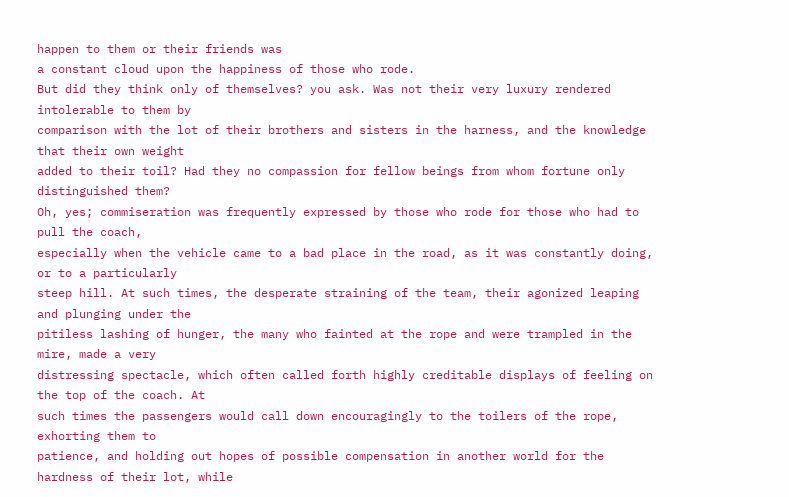happen to them or their friends was
a constant cloud upon the happiness of those who rode.
But did they think only of themselves? you ask. Was not their very luxury rendered intolerable to them by
comparison with the lot of their brothers and sisters in the harness, and the knowledge that their own weight
added to their toil? Had they no compassion for fellow beings from whom fortune only distinguished them?
Oh, yes; commiseration was frequently expressed by those who rode for those who had to pull the coach,
especially when the vehicle came to a bad place in the road, as it was constantly doing, or to a particularly
steep hill. At such times, the desperate straining of the team, their agonized leaping and plunging under the
pitiless lashing of hunger, the many who fainted at the rope and were trampled in the mire, made a very
distressing spectacle, which often called forth highly creditable displays of feeling on the top of the coach. At
such times the passengers would call down encouragingly to the toilers of the rope, exhorting them to
patience, and holding out hopes of possible compensation in another world for the hardness of their lot, while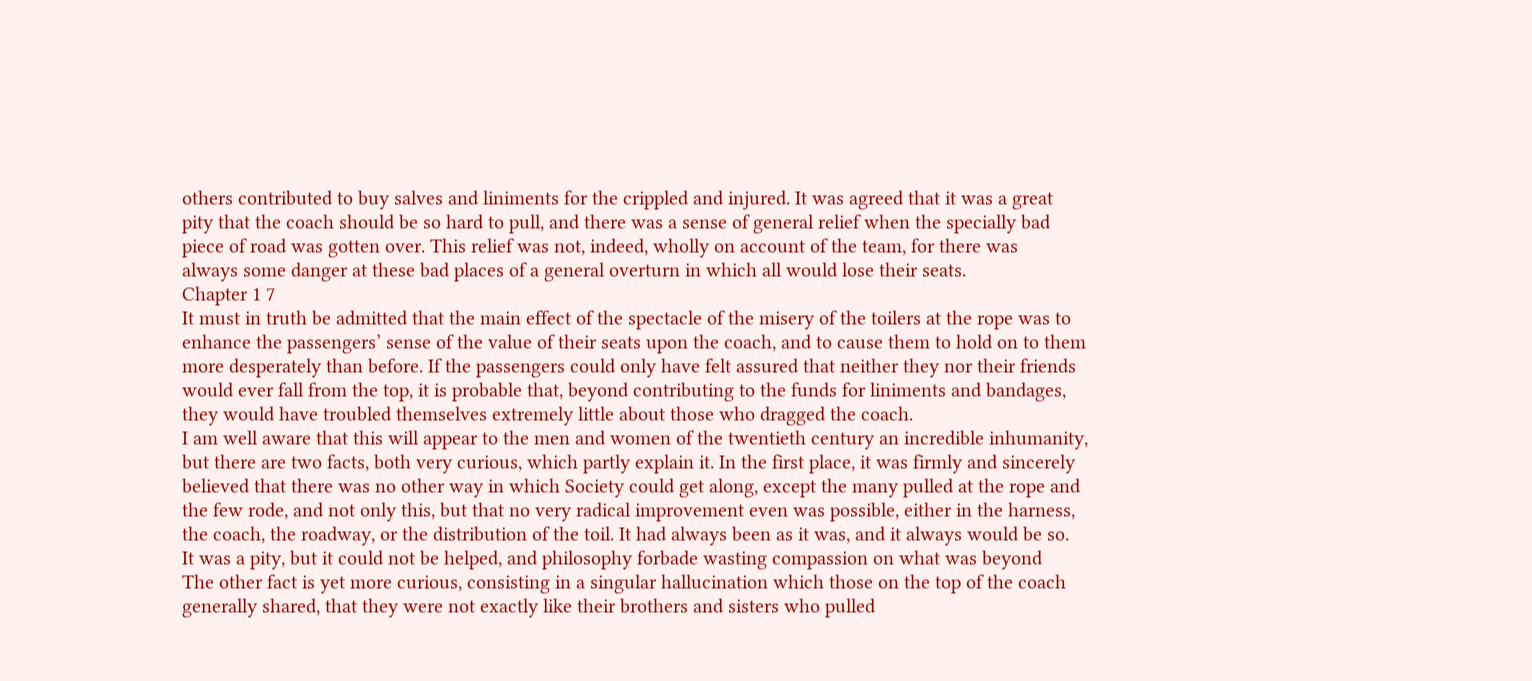others contributed to buy salves and liniments for the crippled and injured. It was agreed that it was a great
pity that the coach should be so hard to pull, and there was a sense of general relief when the specially bad
piece of road was gotten over. This relief was not, indeed, wholly on account of the team, for there was
always some danger at these bad places of a general overturn in which all would lose their seats.
Chapter 1 7
It must in truth be admitted that the main effect of the spectacle of the misery of the toilers at the rope was to
enhance the passengers’ sense of the value of their seats upon the coach, and to cause them to hold on to them
more desperately than before. If the passengers could only have felt assured that neither they nor their friends
would ever fall from the top, it is probable that, beyond contributing to the funds for liniments and bandages,
they would have troubled themselves extremely little about those who dragged the coach.
I am well aware that this will appear to the men and women of the twentieth century an incredible inhumanity,
but there are two facts, both very curious, which partly explain it. In the first place, it was firmly and sincerely
believed that there was no other way in which Society could get along, except the many pulled at the rope and
the few rode, and not only this, but that no very radical improvement even was possible, either in the harness,
the coach, the roadway, or the distribution of the toil. It had always been as it was, and it always would be so.
It was a pity, but it could not be helped, and philosophy forbade wasting compassion on what was beyond
The other fact is yet more curious, consisting in a singular hallucination which those on the top of the coach
generally shared, that they were not exactly like their brothers and sisters who pulled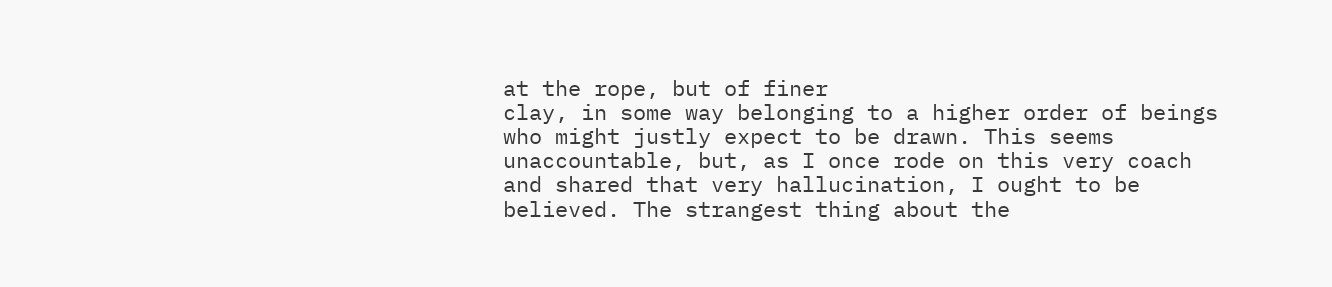at the rope, but of finer
clay, in some way belonging to a higher order of beings who might justly expect to be drawn. This seems
unaccountable, but, as I once rode on this very coach and shared that very hallucination, I ought to be
believed. The strangest thing about the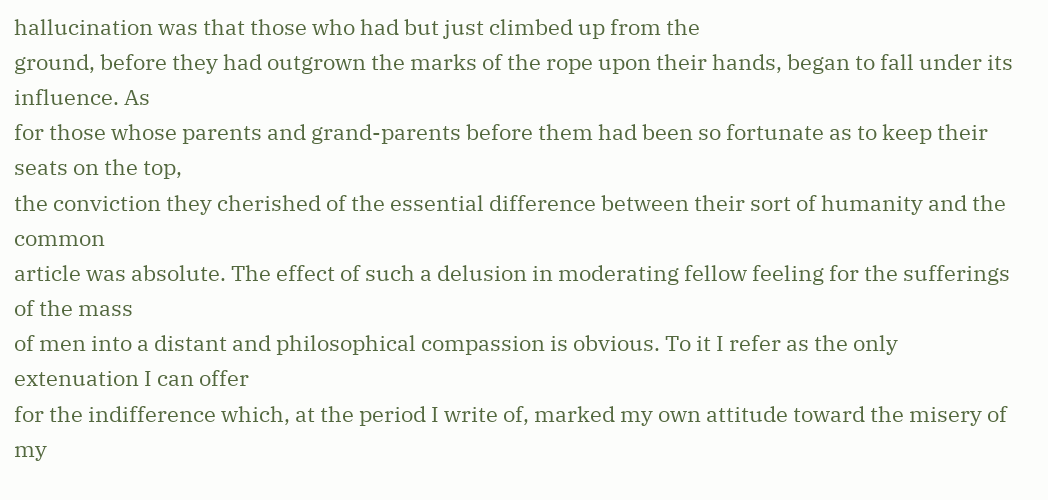hallucination was that those who had but just climbed up from the
ground, before they had outgrown the marks of the rope upon their hands, began to fall under its influence. As
for those whose parents and grand-parents before them had been so fortunate as to keep their seats on the top,
the conviction they cherished of the essential difference between their sort of humanity and the common
article was absolute. The effect of such a delusion in moderating fellow feeling for the sufferings of the mass
of men into a distant and philosophical compassion is obvious. To it I refer as the only extenuation I can offer
for the indifference which, at the period I write of, marked my own attitude toward the misery of my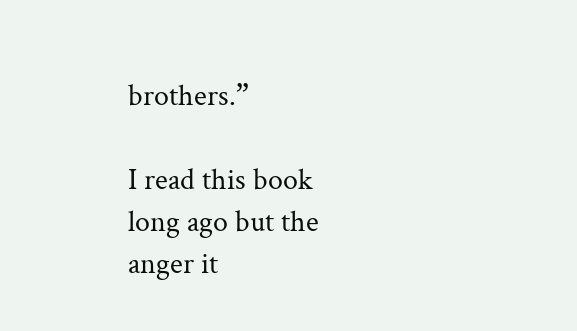brothers.”

I read this book long ago but the anger it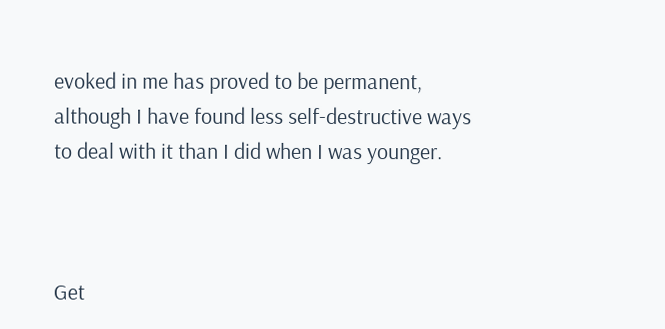evoked in me has proved to be permanent, although I have found less self-destructive ways to deal with it than I did when I was younger.



Get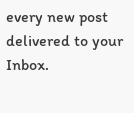every new post delivered to your Inbox.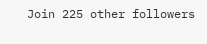Join 225 other followers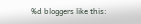%d bloggers like this: